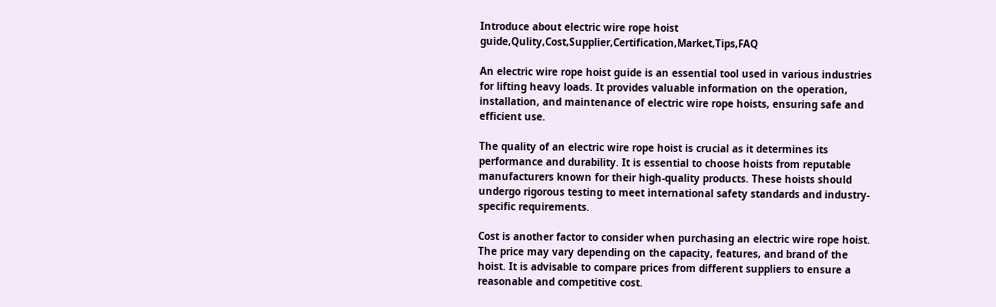Introduce about electric wire rope hoist guide,Qulity,Cost,Supplier,Certification,Market,Tips,FAQ

An electric wire rope hoist guide is an essential tool used in various industries for lifting heavy loads. It provides valuable information on the operation, installation, and maintenance of electric wire rope hoists, ensuring safe and efficient use.

The quality of an electric wire rope hoist is crucial as it determines its performance and durability. It is essential to choose hoists from reputable manufacturers known for their high-quality products. These hoists should undergo rigorous testing to meet international safety standards and industry-specific requirements.

Cost is another factor to consider when purchasing an electric wire rope hoist. The price may vary depending on the capacity, features, and brand of the hoist. It is advisable to compare prices from different suppliers to ensure a reasonable and competitive cost.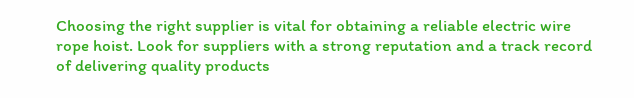Choosing the right supplier is vital for obtaining a reliable electric wire rope hoist. Look for suppliers with a strong reputation and a track record of delivering quality products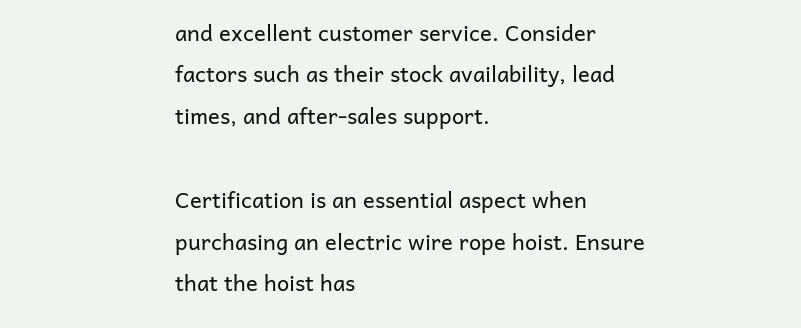and excellent customer service. Consider factors such as their stock availability, lead times, and after-sales support.

Certification is an essential aspect when purchasing an electric wire rope hoist. Ensure that the hoist has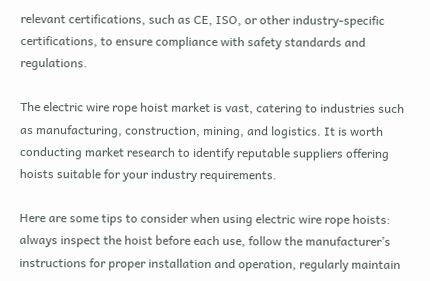relevant certifications, such as CE, ISO, or other industry-specific certifications, to ensure compliance with safety standards and regulations.

The electric wire rope hoist market is vast, catering to industries such as manufacturing, construction, mining, and logistics. It is worth conducting market research to identify reputable suppliers offering hoists suitable for your industry requirements.

Here are some tips to consider when using electric wire rope hoists: always inspect the hoist before each use, follow the manufacturer’s instructions for proper installation and operation, regularly maintain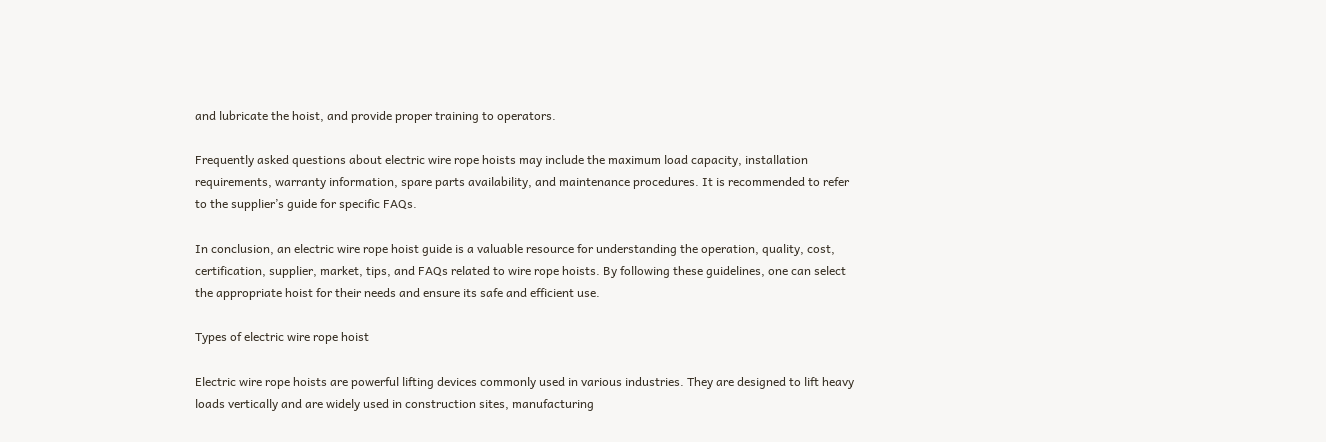and lubricate the hoist, and provide proper training to operators.

Frequently asked questions about electric wire rope hoists may include the maximum load capacity, installation requirements, warranty information, spare parts availability, and maintenance procedures. It is recommended to refer to the supplier’s guide for specific FAQs.

In conclusion, an electric wire rope hoist guide is a valuable resource for understanding the operation, quality, cost, certification, supplier, market, tips, and FAQs related to wire rope hoists. By following these guidelines, one can select the appropriate hoist for their needs and ensure its safe and efficient use.

Types of electric wire rope hoist

Electric wire rope hoists are powerful lifting devices commonly used in various industries. They are designed to lift heavy loads vertically and are widely used in construction sites, manufacturing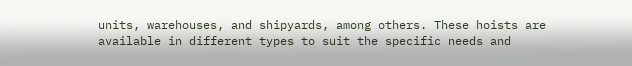units, warehouses, and shipyards, among others. These hoists are available in different types to suit the specific needs and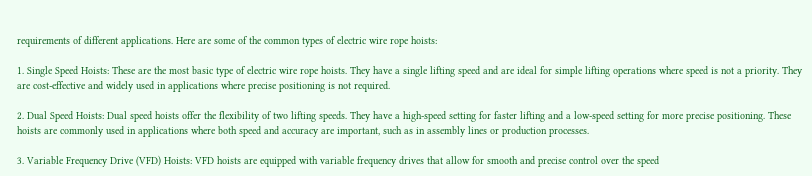requirements of different applications. Here are some of the common types of electric wire rope hoists:

1. Single Speed Hoists: These are the most basic type of electric wire rope hoists. They have a single lifting speed and are ideal for simple lifting operations where speed is not a priority. They are cost-effective and widely used in applications where precise positioning is not required.

2. Dual Speed Hoists: Dual speed hoists offer the flexibility of two lifting speeds. They have a high-speed setting for faster lifting and a low-speed setting for more precise positioning. These hoists are commonly used in applications where both speed and accuracy are important, such as in assembly lines or production processes.

3. Variable Frequency Drive (VFD) Hoists: VFD hoists are equipped with variable frequency drives that allow for smooth and precise control over the speed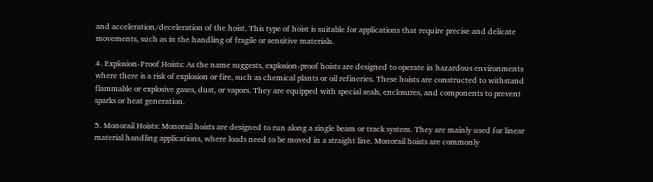and acceleration/deceleration of the hoist. This type of hoist is suitable for applications that require precise and delicate movements, such as in the handling of fragile or sensitive materials.

4. Explosion-Proof Hoists: As the name suggests, explosion-proof hoists are designed to operate in hazardous environments where there is a risk of explosion or fire, such as chemical plants or oil refineries. These hoists are constructed to withstand flammable or explosive gases, dust, or vapors. They are equipped with special seals, enclosures, and components to prevent sparks or heat generation.

5. Monorail Hoists: Monorail hoists are designed to run along a single beam or track system. They are mainly used for linear material handling applications, where loads need to be moved in a straight line. Monorail hoists are commonly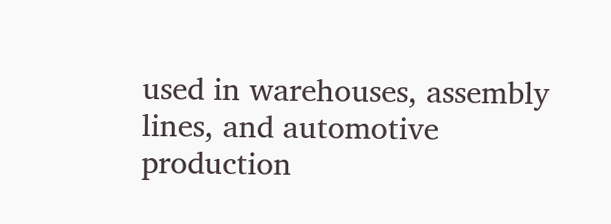used in warehouses, assembly lines, and automotive production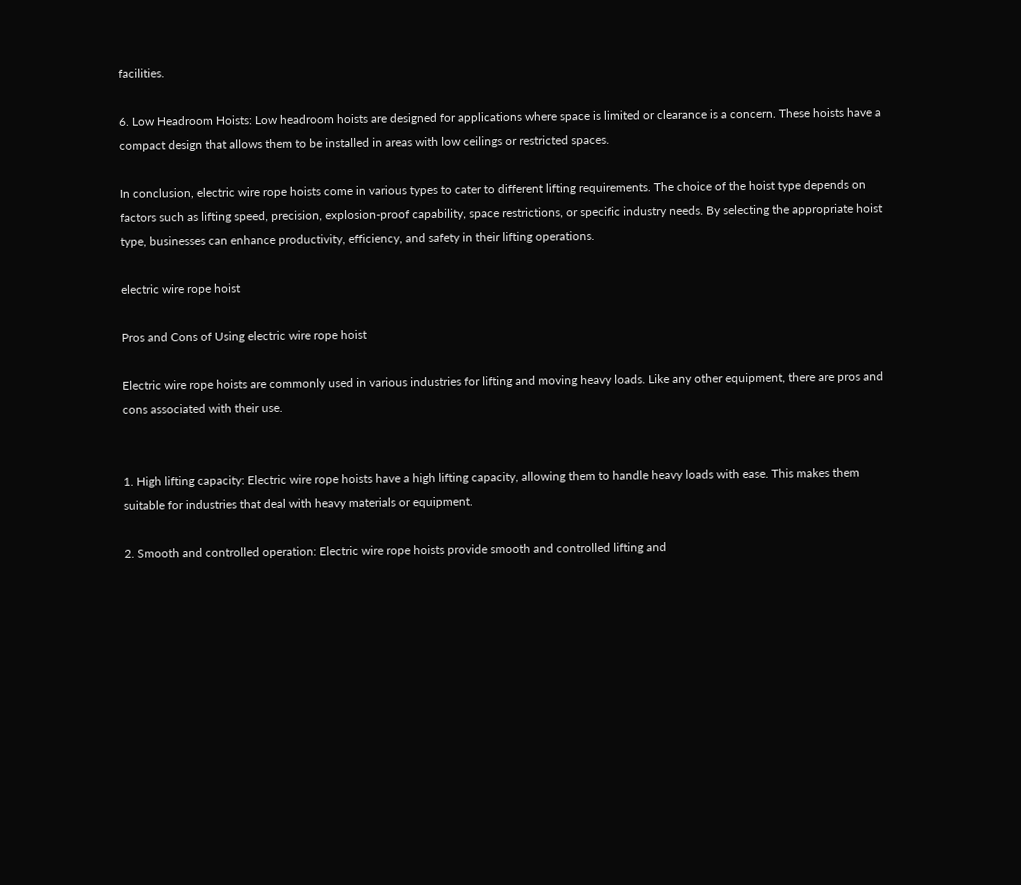facilities.

6. Low Headroom Hoists: Low headroom hoists are designed for applications where space is limited or clearance is a concern. These hoists have a compact design that allows them to be installed in areas with low ceilings or restricted spaces.

In conclusion, electric wire rope hoists come in various types to cater to different lifting requirements. The choice of the hoist type depends on factors such as lifting speed, precision, explosion-proof capability, space restrictions, or specific industry needs. By selecting the appropriate hoist type, businesses can enhance productivity, efficiency, and safety in their lifting operations.

electric wire rope hoist

Pros and Cons of Using electric wire rope hoist

Electric wire rope hoists are commonly used in various industries for lifting and moving heavy loads. Like any other equipment, there are pros and cons associated with their use.


1. High lifting capacity: Electric wire rope hoists have a high lifting capacity, allowing them to handle heavy loads with ease. This makes them suitable for industries that deal with heavy materials or equipment.

2. Smooth and controlled operation: Electric wire rope hoists provide smooth and controlled lifting and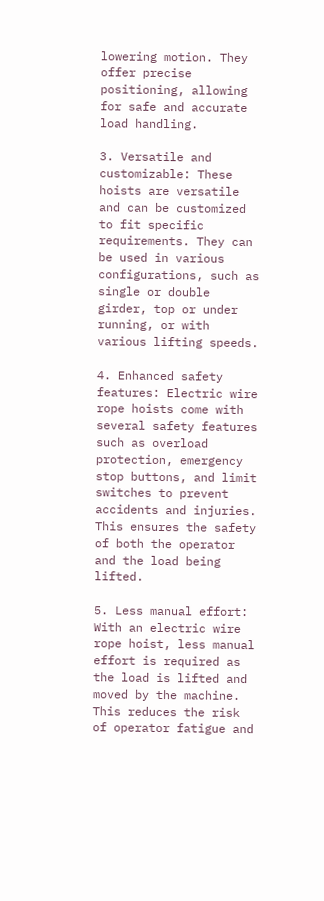lowering motion. They offer precise positioning, allowing for safe and accurate load handling.

3. Versatile and customizable: These hoists are versatile and can be customized to fit specific requirements. They can be used in various configurations, such as single or double girder, top or under running, or with various lifting speeds.

4. Enhanced safety features: Electric wire rope hoists come with several safety features such as overload protection, emergency stop buttons, and limit switches to prevent accidents and injuries. This ensures the safety of both the operator and the load being lifted.

5. Less manual effort: With an electric wire rope hoist, less manual effort is required as the load is lifted and moved by the machine. This reduces the risk of operator fatigue and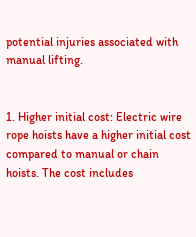potential injuries associated with manual lifting.


1. Higher initial cost: Electric wire rope hoists have a higher initial cost compared to manual or chain hoists. The cost includes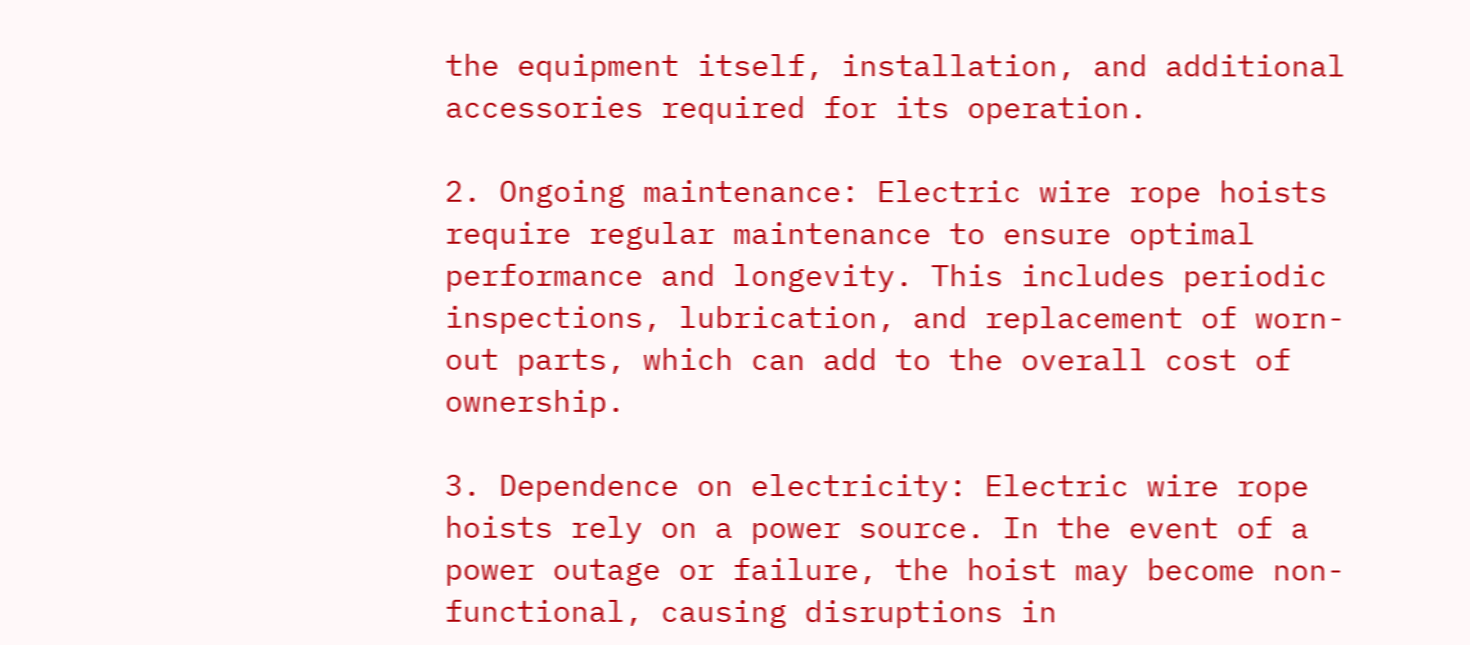the equipment itself, installation, and additional accessories required for its operation.

2. Ongoing maintenance: Electric wire rope hoists require regular maintenance to ensure optimal performance and longevity. This includes periodic inspections, lubrication, and replacement of worn-out parts, which can add to the overall cost of ownership.

3. Dependence on electricity: Electric wire rope hoists rely on a power source. In the event of a power outage or failure, the hoist may become non-functional, causing disruptions in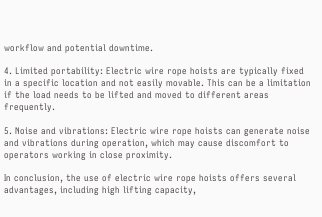workflow and potential downtime.

4. Limited portability: Electric wire rope hoists are typically fixed in a specific location and not easily movable. This can be a limitation if the load needs to be lifted and moved to different areas frequently.

5. Noise and vibrations: Electric wire rope hoists can generate noise and vibrations during operation, which may cause discomfort to operators working in close proximity.

In conclusion, the use of electric wire rope hoists offers several advantages, including high lifting capacity,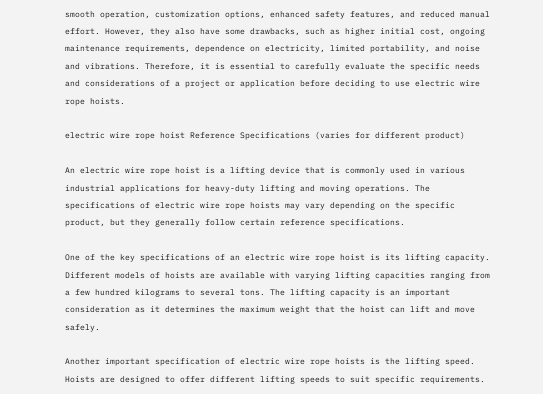smooth operation, customization options, enhanced safety features, and reduced manual effort. However, they also have some drawbacks, such as higher initial cost, ongoing maintenance requirements, dependence on electricity, limited portability, and noise and vibrations. Therefore, it is essential to carefully evaluate the specific needs and considerations of a project or application before deciding to use electric wire rope hoists.

electric wire rope hoist Reference Specifications (varies for different product)

An electric wire rope hoist is a lifting device that is commonly used in various industrial applications for heavy-duty lifting and moving operations. The specifications of electric wire rope hoists may vary depending on the specific product, but they generally follow certain reference specifications.

One of the key specifications of an electric wire rope hoist is its lifting capacity. Different models of hoists are available with varying lifting capacities ranging from a few hundred kilograms to several tons. The lifting capacity is an important consideration as it determines the maximum weight that the hoist can lift and move safely.

Another important specification of electric wire rope hoists is the lifting speed. Hoists are designed to offer different lifting speeds to suit specific requirements.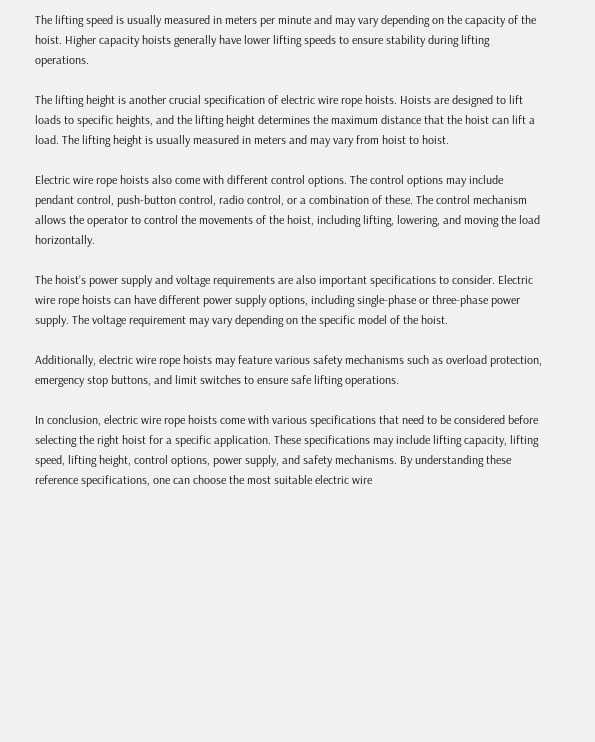The lifting speed is usually measured in meters per minute and may vary depending on the capacity of the hoist. Higher capacity hoists generally have lower lifting speeds to ensure stability during lifting operations.

The lifting height is another crucial specification of electric wire rope hoists. Hoists are designed to lift loads to specific heights, and the lifting height determines the maximum distance that the hoist can lift a load. The lifting height is usually measured in meters and may vary from hoist to hoist.

Electric wire rope hoists also come with different control options. The control options may include pendant control, push-button control, radio control, or a combination of these. The control mechanism allows the operator to control the movements of the hoist, including lifting, lowering, and moving the load horizontally.

The hoist’s power supply and voltage requirements are also important specifications to consider. Electric wire rope hoists can have different power supply options, including single-phase or three-phase power supply. The voltage requirement may vary depending on the specific model of the hoist.

Additionally, electric wire rope hoists may feature various safety mechanisms such as overload protection, emergency stop buttons, and limit switches to ensure safe lifting operations.

In conclusion, electric wire rope hoists come with various specifications that need to be considered before selecting the right hoist for a specific application. These specifications may include lifting capacity, lifting speed, lifting height, control options, power supply, and safety mechanisms. By understanding these reference specifications, one can choose the most suitable electric wire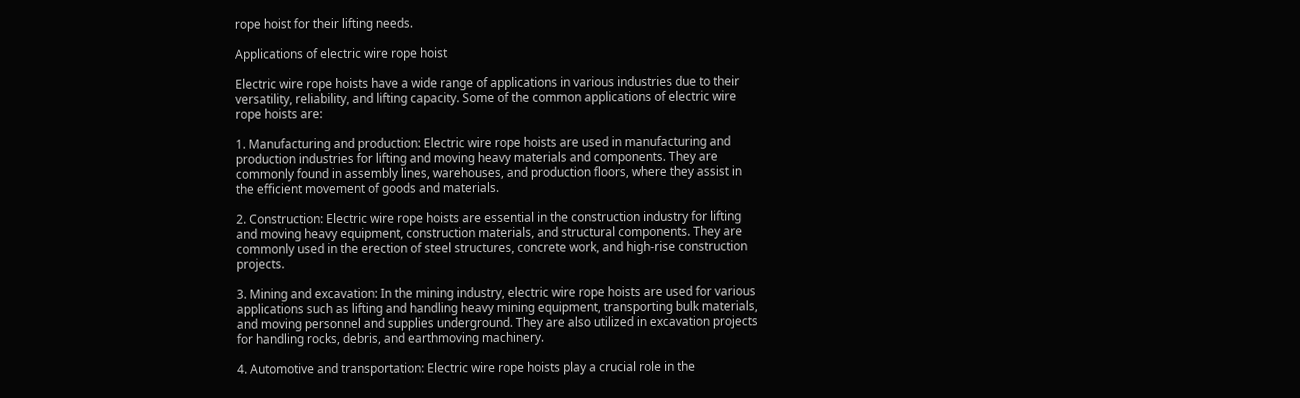rope hoist for their lifting needs.

Applications of electric wire rope hoist

Electric wire rope hoists have a wide range of applications in various industries due to their versatility, reliability, and lifting capacity. Some of the common applications of electric wire rope hoists are:

1. Manufacturing and production: Electric wire rope hoists are used in manufacturing and production industries for lifting and moving heavy materials and components. They are commonly found in assembly lines, warehouses, and production floors, where they assist in the efficient movement of goods and materials.

2. Construction: Electric wire rope hoists are essential in the construction industry for lifting and moving heavy equipment, construction materials, and structural components. They are commonly used in the erection of steel structures, concrete work, and high-rise construction projects.

3. Mining and excavation: In the mining industry, electric wire rope hoists are used for various applications such as lifting and handling heavy mining equipment, transporting bulk materials, and moving personnel and supplies underground. They are also utilized in excavation projects for handling rocks, debris, and earthmoving machinery.

4. Automotive and transportation: Electric wire rope hoists play a crucial role in the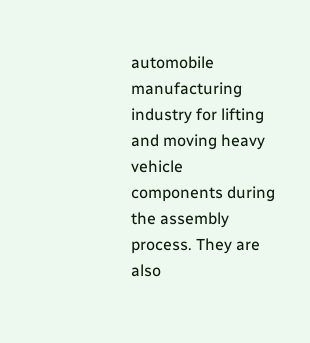automobile manufacturing industry for lifting and moving heavy vehicle components during the assembly process. They are also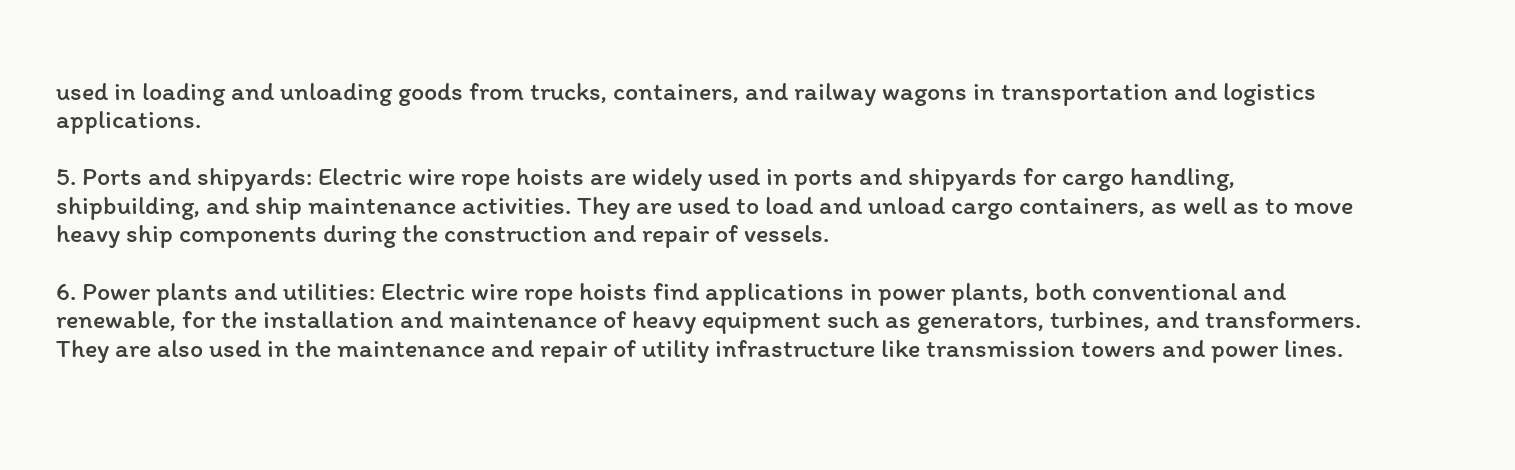used in loading and unloading goods from trucks, containers, and railway wagons in transportation and logistics applications.

5. Ports and shipyards: Electric wire rope hoists are widely used in ports and shipyards for cargo handling, shipbuilding, and ship maintenance activities. They are used to load and unload cargo containers, as well as to move heavy ship components during the construction and repair of vessels.

6. Power plants and utilities: Electric wire rope hoists find applications in power plants, both conventional and renewable, for the installation and maintenance of heavy equipment such as generators, turbines, and transformers. They are also used in the maintenance and repair of utility infrastructure like transmission towers and power lines.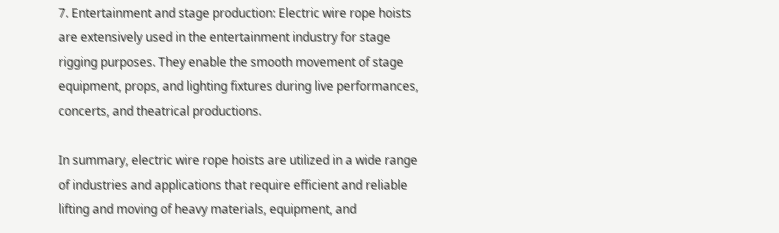7. Entertainment and stage production: Electric wire rope hoists are extensively used in the entertainment industry for stage rigging purposes. They enable the smooth movement of stage equipment, props, and lighting fixtures during live performances, concerts, and theatrical productions.

In summary, electric wire rope hoists are utilized in a wide range of industries and applications that require efficient and reliable lifting and moving of heavy materials, equipment, and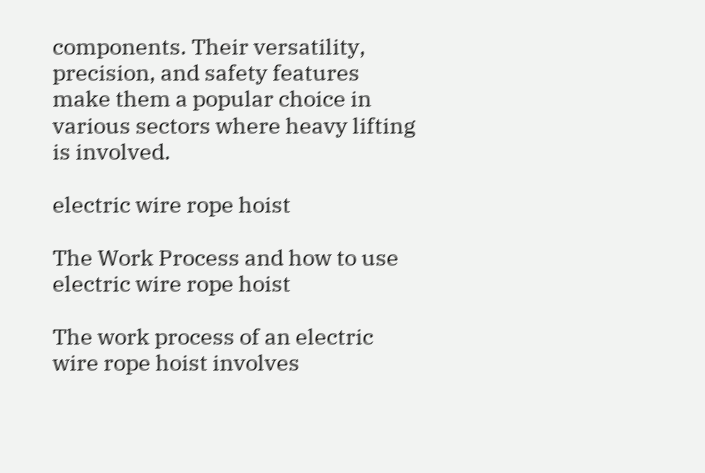components. Their versatility, precision, and safety features make them a popular choice in various sectors where heavy lifting is involved.

electric wire rope hoist

The Work Process and how to use electric wire rope hoist

The work process of an electric wire rope hoist involves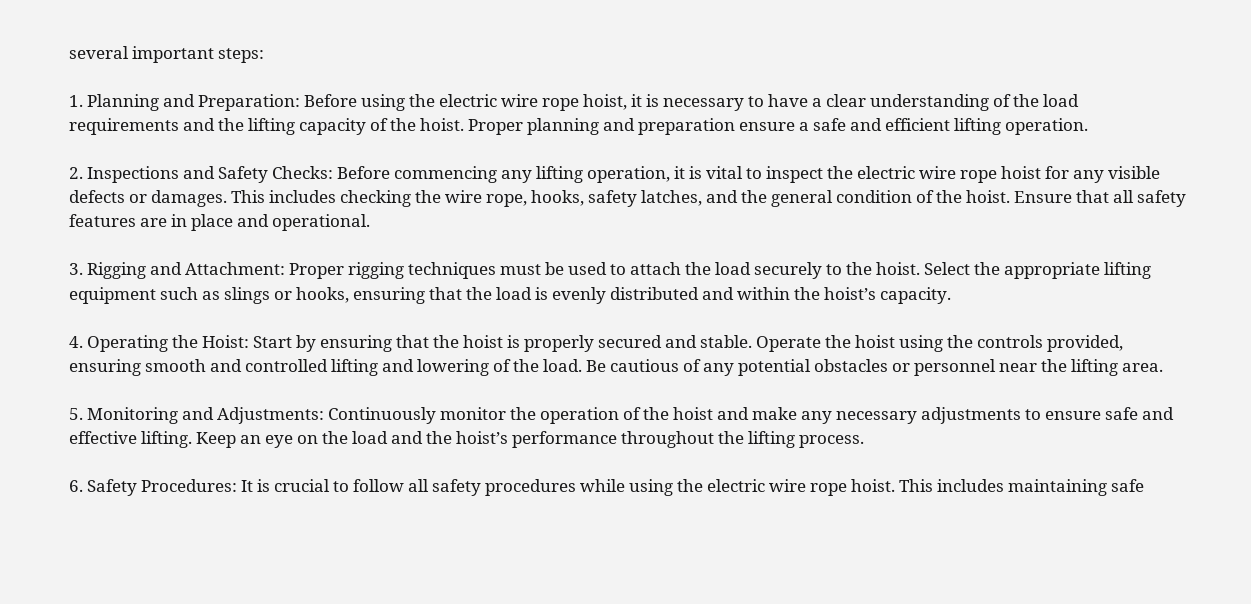several important steps:

1. Planning and Preparation: Before using the electric wire rope hoist, it is necessary to have a clear understanding of the load requirements and the lifting capacity of the hoist. Proper planning and preparation ensure a safe and efficient lifting operation.

2. Inspections and Safety Checks: Before commencing any lifting operation, it is vital to inspect the electric wire rope hoist for any visible defects or damages. This includes checking the wire rope, hooks, safety latches, and the general condition of the hoist. Ensure that all safety features are in place and operational.

3. Rigging and Attachment: Proper rigging techniques must be used to attach the load securely to the hoist. Select the appropriate lifting equipment such as slings or hooks, ensuring that the load is evenly distributed and within the hoist’s capacity.

4. Operating the Hoist: Start by ensuring that the hoist is properly secured and stable. Operate the hoist using the controls provided, ensuring smooth and controlled lifting and lowering of the load. Be cautious of any potential obstacles or personnel near the lifting area.

5. Monitoring and Adjustments: Continuously monitor the operation of the hoist and make any necessary adjustments to ensure safe and effective lifting. Keep an eye on the load and the hoist’s performance throughout the lifting process.

6. Safety Procedures: It is crucial to follow all safety procedures while using the electric wire rope hoist. This includes maintaining safe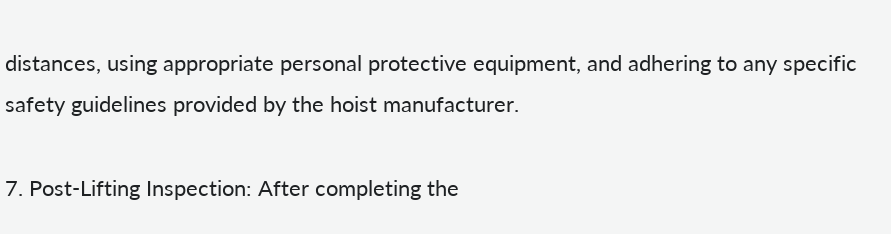distances, using appropriate personal protective equipment, and adhering to any specific safety guidelines provided by the hoist manufacturer.

7. Post-Lifting Inspection: After completing the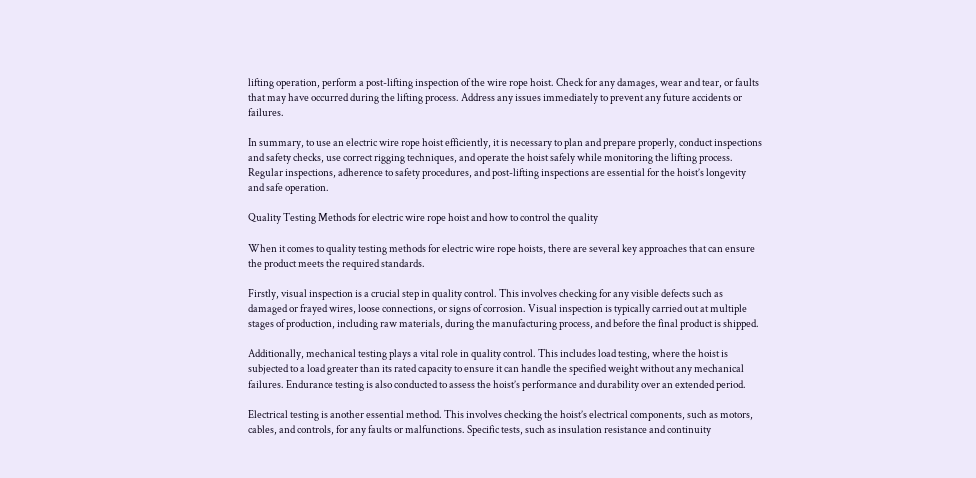lifting operation, perform a post-lifting inspection of the wire rope hoist. Check for any damages, wear and tear, or faults that may have occurred during the lifting process. Address any issues immediately to prevent any future accidents or failures.

In summary, to use an electric wire rope hoist efficiently, it is necessary to plan and prepare properly, conduct inspections and safety checks, use correct rigging techniques, and operate the hoist safely while monitoring the lifting process. Regular inspections, adherence to safety procedures, and post-lifting inspections are essential for the hoist’s longevity and safe operation.

Quality Testing Methods for electric wire rope hoist and how to control the quality

When it comes to quality testing methods for electric wire rope hoists, there are several key approaches that can ensure the product meets the required standards.

Firstly, visual inspection is a crucial step in quality control. This involves checking for any visible defects such as damaged or frayed wires, loose connections, or signs of corrosion. Visual inspection is typically carried out at multiple stages of production, including raw materials, during the manufacturing process, and before the final product is shipped.

Additionally, mechanical testing plays a vital role in quality control. This includes load testing, where the hoist is subjected to a load greater than its rated capacity to ensure it can handle the specified weight without any mechanical failures. Endurance testing is also conducted to assess the hoist’s performance and durability over an extended period.

Electrical testing is another essential method. This involves checking the hoist’s electrical components, such as motors, cables, and controls, for any faults or malfunctions. Specific tests, such as insulation resistance and continuity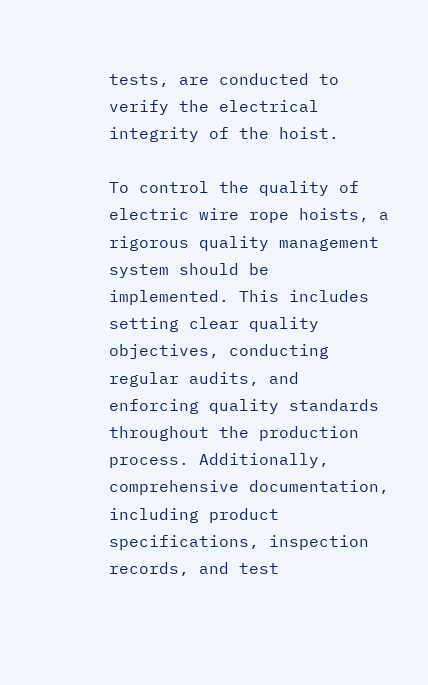tests, are conducted to verify the electrical integrity of the hoist.

To control the quality of electric wire rope hoists, a rigorous quality management system should be implemented. This includes setting clear quality objectives, conducting regular audits, and enforcing quality standards throughout the production process. Additionally, comprehensive documentation, including product specifications, inspection records, and test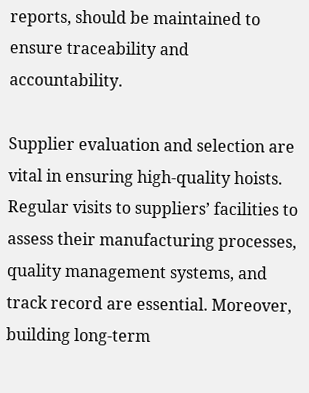reports, should be maintained to ensure traceability and accountability.

Supplier evaluation and selection are vital in ensuring high-quality hoists. Regular visits to suppliers’ facilities to assess their manufacturing processes, quality management systems, and track record are essential. Moreover, building long-term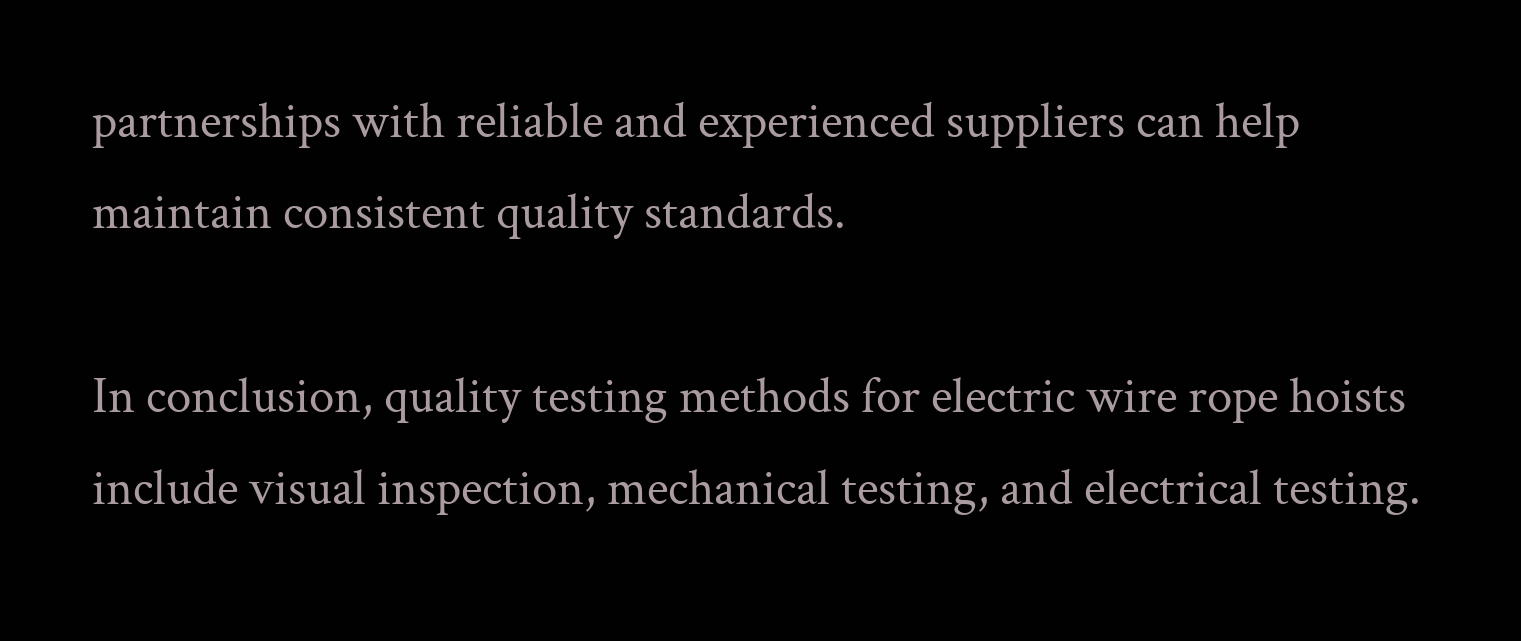partnerships with reliable and experienced suppliers can help maintain consistent quality standards.

In conclusion, quality testing methods for electric wire rope hoists include visual inspection, mechanical testing, and electrical testing.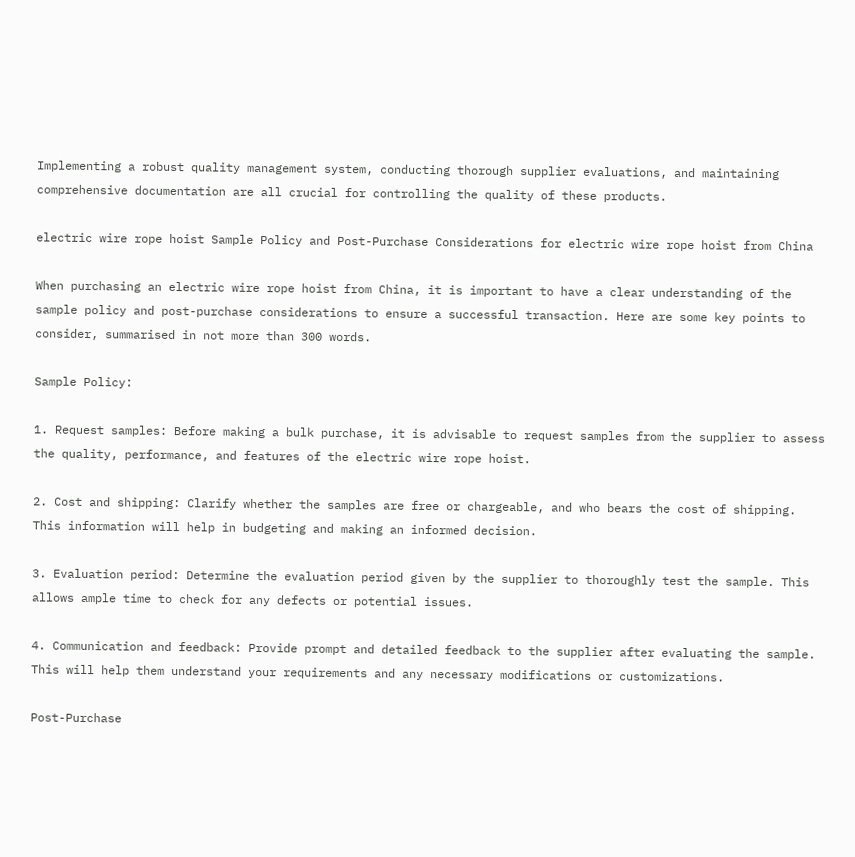Implementing a robust quality management system, conducting thorough supplier evaluations, and maintaining comprehensive documentation are all crucial for controlling the quality of these products.

electric wire rope hoist Sample Policy and Post-Purchase Considerations for electric wire rope hoist from China

When purchasing an electric wire rope hoist from China, it is important to have a clear understanding of the sample policy and post-purchase considerations to ensure a successful transaction. Here are some key points to consider, summarised in not more than 300 words.

Sample Policy:

1. Request samples: Before making a bulk purchase, it is advisable to request samples from the supplier to assess the quality, performance, and features of the electric wire rope hoist.

2. Cost and shipping: Clarify whether the samples are free or chargeable, and who bears the cost of shipping. This information will help in budgeting and making an informed decision.

3. Evaluation period: Determine the evaluation period given by the supplier to thoroughly test the sample. This allows ample time to check for any defects or potential issues.

4. Communication and feedback: Provide prompt and detailed feedback to the supplier after evaluating the sample. This will help them understand your requirements and any necessary modifications or customizations.

Post-Purchase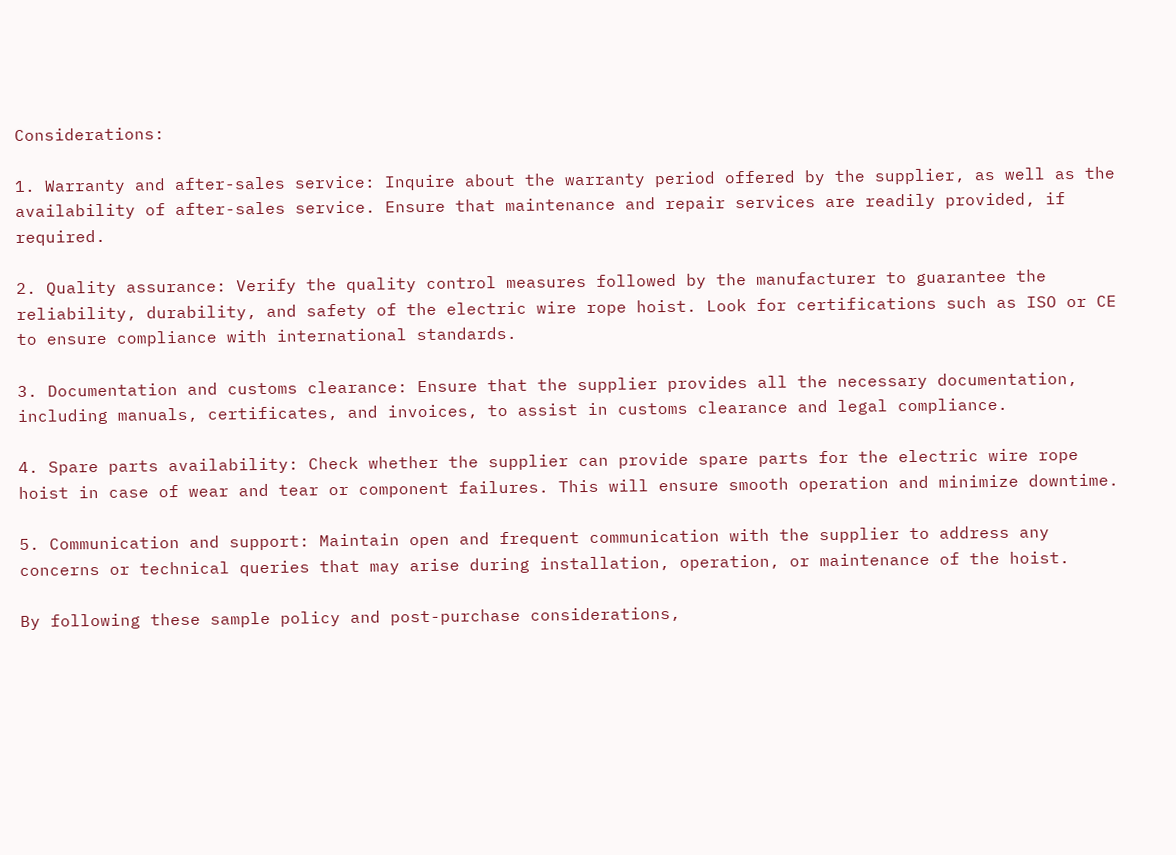Considerations:

1. Warranty and after-sales service: Inquire about the warranty period offered by the supplier, as well as the availability of after-sales service. Ensure that maintenance and repair services are readily provided, if required.

2. Quality assurance: Verify the quality control measures followed by the manufacturer to guarantee the reliability, durability, and safety of the electric wire rope hoist. Look for certifications such as ISO or CE to ensure compliance with international standards.

3. Documentation and customs clearance: Ensure that the supplier provides all the necessary documentation, including manuals, certificates, and invoices, to assist in customs clearance and legal compliance.

4. Spare parts availability: Check whether the supplier can provide spare parts for the electric wire rope hoist in case of wear and tear or component failures. This will ensure smooth operation and minimize downtime.

5. Communication and support: Maintain open and frequent communication with the supplier to address any concerns or technical queries that may arise during installation, operation, or maintenance of the hoist.

By following these sample policy and post-purchase considerations,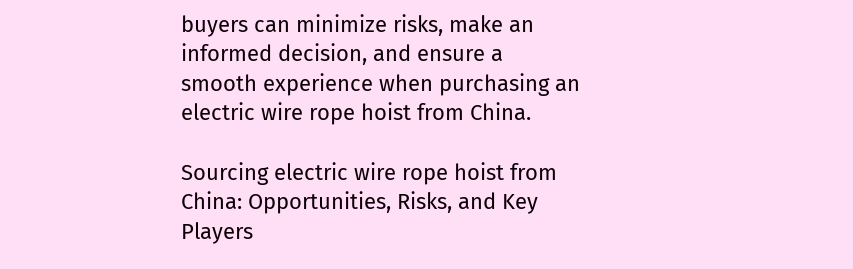buyers can minimize risks, make an informed decision, and ensure a smooth experience when purchasing an electric wire rope hoist from China.

Sourcing electric wire rope hoist from China: Opportunities, Risks, and Key Players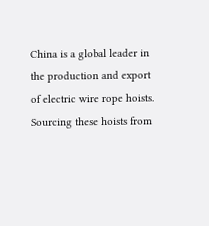China is a global leader in the production and export of electric wire rope hoists. Sourcing these hoists from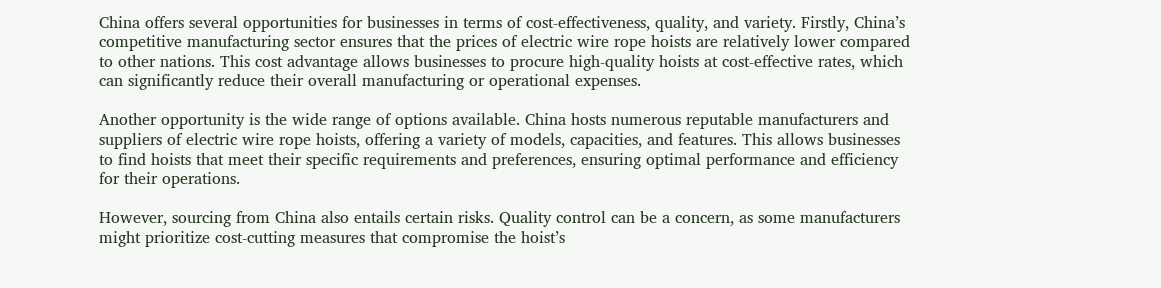China offers several opportunities for businesses in terms of cost-effectiveness, quality, and variety. Firstly, China’s competitive manufacturing sector ensures that the prices of electric wire rope hoists are relatively lower compared to other nations. This cost advantage allows businesses to procure high-quality hoists at cost-effective rates, which can significantly reduce their overall manufacturing or operational expenses.

Another opportunity is the wide range of options available. China hosts numerous reputable manufacturers and suppliers of electric wire rope hoists, offering a variety of models, capacities, and features. This allows businesses to find hoists that meet their specific requirements and preferences, ensuring optimal performance and efficiency for their operations.

However, sourcing from China also entails certain risks. Quality control can be a concern, as some manufacturers might prioritize cost-cutting measures that compromise the hoist’s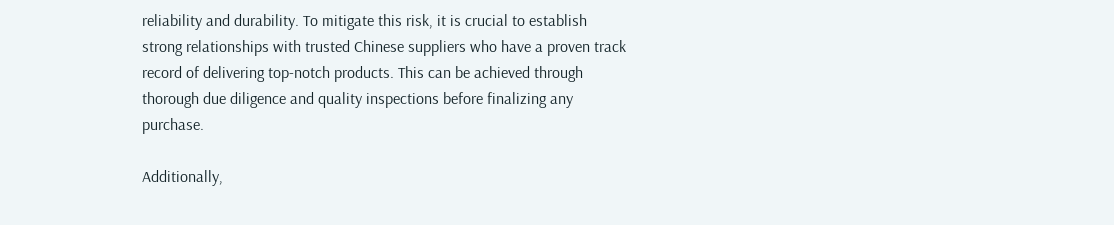reliability and durability. To mitigate this risk, it is crucial to establish strong relationships with trusted Chinese suppliers who have a proven track record of delivering top-notch products. This can be achieved through thorough due diligence and quality inspections before finalizing any purchase.

Additionally,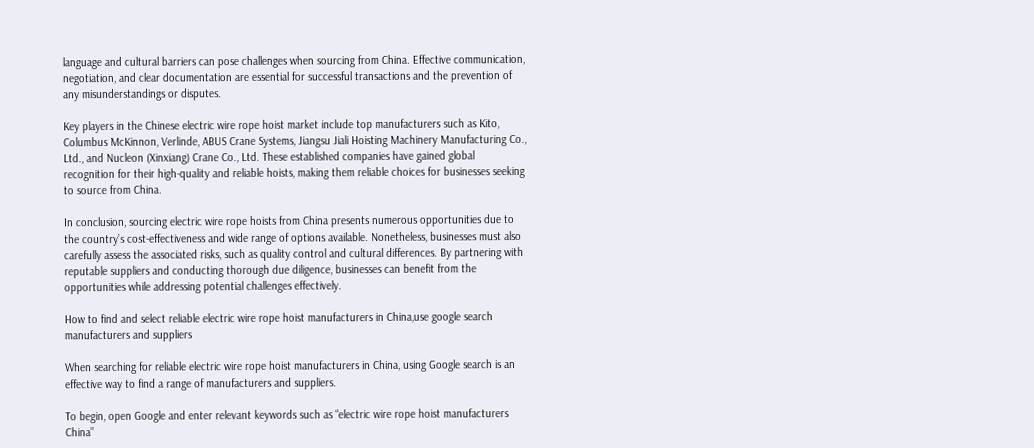language and cultural barriers can pose challenges when sourcing from China. Effective communication, negotiation, and clear documentation are essential for successful transactions and the prevention of any misunderstandings or disputes.

Key players in the Chinese electric wire rope hoist market include top manufacturers such as Kito, Columbus McKinnon, Verlinde, ABUS Crane Systems, Jiangsu Jiali Hoisting Machinery Manufacturing Co., Ltd., and Nucleon (Xinxiang) Crane Co., Ltd. These established companies have gained global recognition for their high-quality and reliable hoists, making them reliable choices for businesses seeking to source from China.

In conclusion, sourcing electric wire rope hoists from China presents numerous opportunities due to the country’s cost-effectiveness and wide range of options available. Nonetheless, businesses must also carefully assess the associated risks, such as quality control and cultural differences. By partnering with reputable suppliers and conducting thorough due diligence, businesses can benefit from the opportunities while addressing potential challenges effectively.

How to find and select reliable electric wire rope hoist manufacturers in China,use google search manufacturers and suppliers

When searching for reliable electric wire rope hoist manufacturers in China, using Google search is an effective way to find a range of manufacturers and suppliers.

To begin, open Google and enter relevant keywords such as “electric wire rope hoist manufacturers China”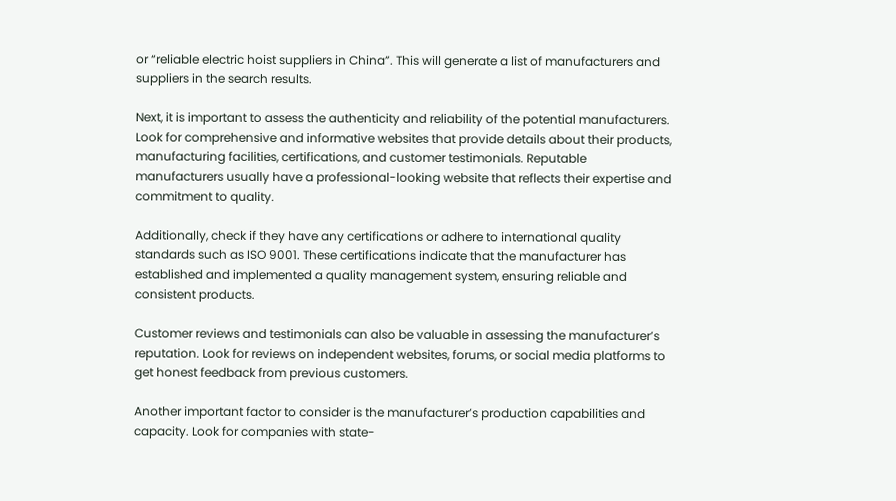or “reliable electric hoist suppliers in China”. This will generate a list of manufacturers and suppliers in the search results.

Next, it is important to assess the authenticity and reliability of the potential manufacturers. Look for comprehensive and informative websites that provide details about their products, manufacturing facilities, certifications, and customer testimonials. Reputable manufacturers usually have a professional-looking website that reflects their expertise and commitment to quality.

Additionally, check if they have any certifications or adhere to international quality standards such as ISO 9001. These certifications indicate that the manufacturer has established and implemented a quality management system, ensuring reliable and consistent products.

Customer reviews and testimonials can also be valuable in assessing the manufacturer’s reputation. Look for reviews on independent websites, forums, or social media platforms to get honest feedback from previous customers.

Another important factor to consider is the manufacturer’s production capabilities and capacity. Look for companies with state-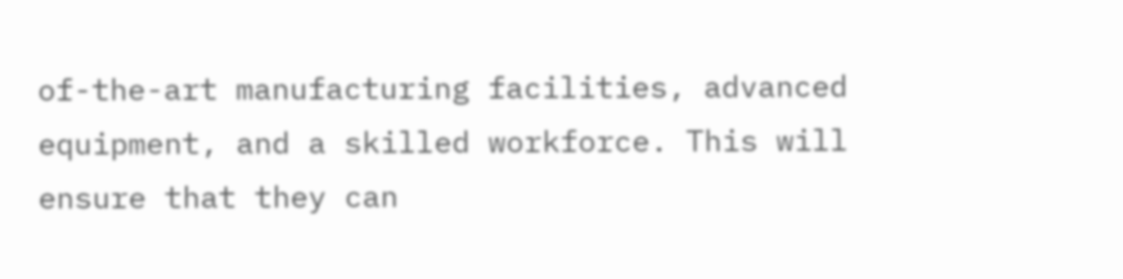of-the-art manufacturing facilities, advanced equipment, and a skilled workforce. This will ensure that they can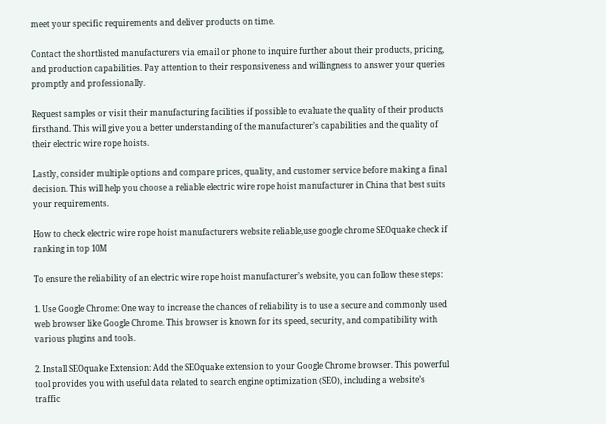meet your specific requirements and deliver products on time.

Contact the shortlisted manufacturers via email or phone to inquire further about their products, pricing, and production capabilities. Pay attention to their responsiveness and willingness to answer your queries promptly and professionally.

Request samples or visit their manufacturing facilities if possible to evaluate the quality of their products firsthand. This will give you a better understanding of the manufacturer’s capabilities and the quality of their electric wire rope hoists.

Lastly, consider multiple options and compare prices, quality, and customer service before making a final decision. This will help you choose a reliable electric wire rope hoist manufacturer in China that best suits your requirements.

How to check electric wire rope hoist manufacturers website reliable,use google chrome SEOquake check if ranking in top 10M

To ensure the reliability of an electric wire rope hoist manufacturer’s website, you can follow these steps:

1. Use Google Chrome: One way to increase the chances of reliability is to use a secure and commonly used web browser like Google Chrome. This browser is known for its speed, security, and compatibility with various plugins and tools.

2. Install SEOquake Extension: Add the SEOquake extension to your Google Chrome browser. This powerful tool provides you with useful data related to search engine optimization (SEO), including a website’s traffic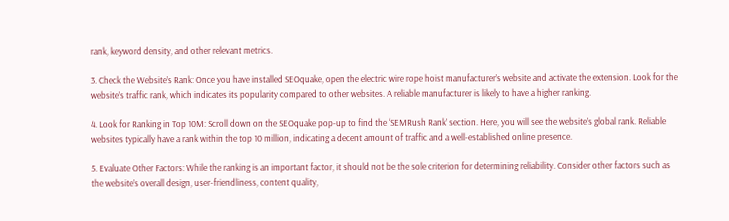rank, keyword density, and other relevant metrics.

3. Check the Website’s Rank: Once you have installed SEOquake, open the electric wire rope hoist manufacturer’s website and activate the extension. Look for the website’s traffic rank, which indicates its popularity compared to other websites. A reliable manufacturer is likely to have a higher ranking.

4. Look for Ranking in Top 10M: Scroll down on the SEOquake pop-up to find the ‘SEMRush Rank’ section. Here, you will see the website’s global rank. Reliable websites typically have a rank within the top 10 million, indicating a decent amount of traffic and a well-established online presence.

5. Evaluate Other Factors: While the ranking is an important factor, it should not be the sole criterion for determining reliability. Consider other factors such as the website’s overall design, user-friendliness, content quality,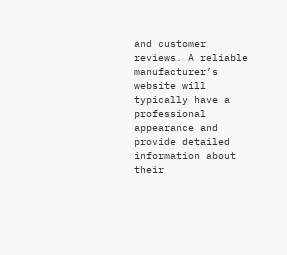and customer reviews. A reliable manufacturer’s website will typically have a professional appearance and provide detailed information about their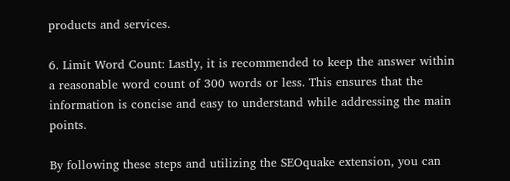products and services.

6. Limit Word Count: Lastly, it is recommended to keep the answer within a reasonable word count of 300 words or less. This ensures that the information is concise and easy to understand while addressing the main points.

By following these steps and utilizing the SEOquake extension, you can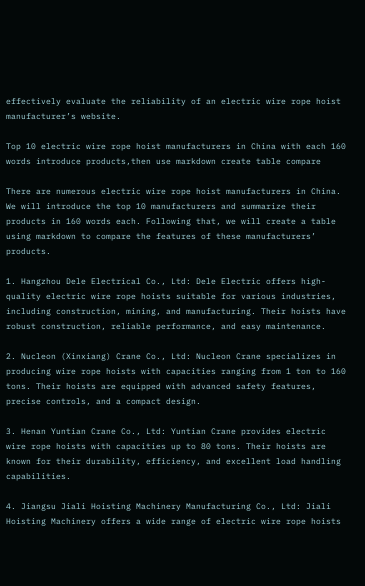effectively evaluate the reliability of an electric wire rope hoist manufacturer’s website.

Top 10 electric wire rope hoist manufacturers in China with each 160 words introduce products,then use markdown create table compare

There are numerous electric wire rope hoist manufacturers in China. We will introduce the top 10 manufacturers and summarize their products in 160 words each. Following that, we will create a table using markdown to compare the features of these manufacturers’ products.

1. Hangzhou Dele Electrical Co., Ltd: Dele Electric offers high-quality electric wire rope hoists suitable for various industries, including construction, mining, and manufacturing. Their hoists have robust construction, reliable performance, and easy maintenance.

2. Nucleon (Xinxiang) Crane Co., Ltd: Nucleon Crane specializes in producing wire rope hoists with capacities ranging from 1 ton to 160 tons. Their hoists are equipped with advanced safety features, precise controls, and a compact design.

3. Henan Yuntian Crane Co., Ltd: Yuntian Crane provides electric wire rope hoists with capacities up to 80 tons. Their hoists are known for their durability, efficiency, and excellent load handling capabilities.

4. Jiangsu Jiali Hoisting Machinery Manufacturing Co., Ltd: Jiali Hoisting Machinery offers a wide range of electric wire rope hoists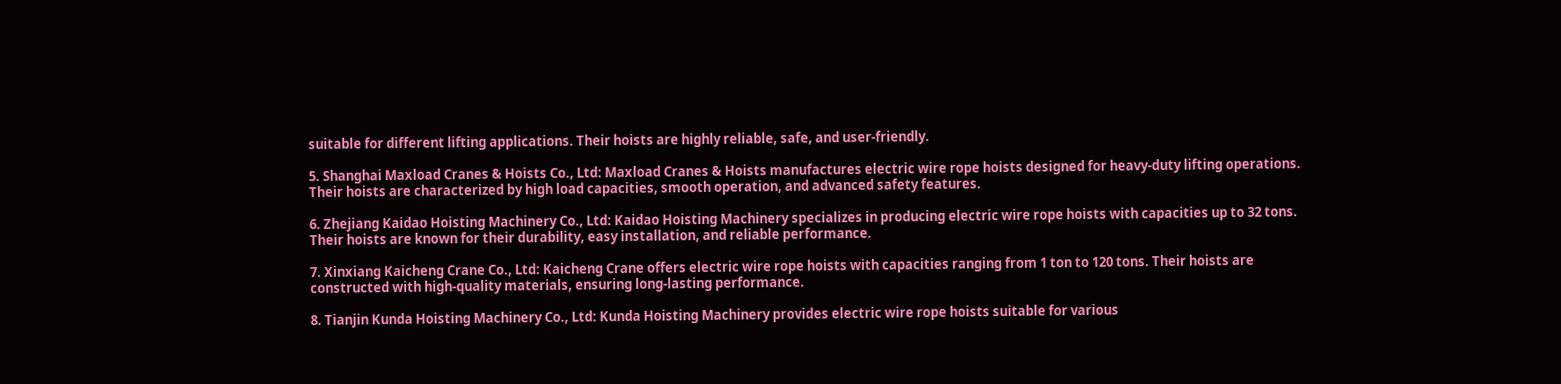suitable for different lifting applications. Their hoists are highly reliable, safe, and user-friendly.

5. Shanghai Maxload Cranes & Hoists Co., Ltd: Maxload Cranes & Hoists manufactures electric wire rope hoists designed for heavy-duty lifting operations. Their hoists are characterized by high load capacities, smooth operation, and advanced safety features.

6. Zhejiang Kaidao Hoisting Machinery Co., Ltd: Kaidao Hoisting Machinery specializes in producing electric wire rope hoists with capacities up to 32 tons. Their hoists are known for their durability, easy installation, and reliable performance.

7. Xinxiang Kaicheng Crane Co., Ltd: Kaicheng Crane offers electric wire rope hoists with capacities ranging from 1 ton to 120 tons. Their hoists are constructed with high-quality materials, ensuring long-lasting performance.

8. Tianjin Kunda Hoisting Machinery Co., Ltd: Kunda Hoisting Machinery provides electric wire rope hoists suitable for various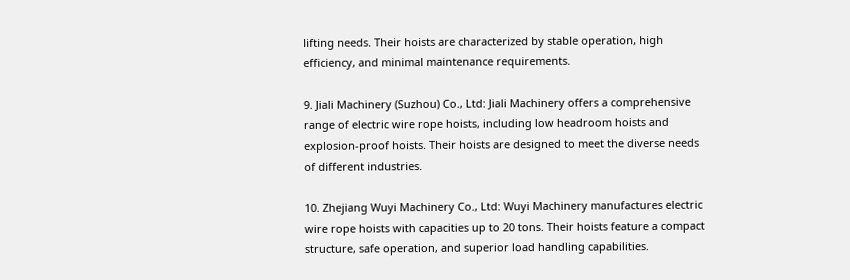lifting needs. Their hoists are characterized by stable operation, high efficiency, and minimal maintenance requirements.

9. Jiali Machinery (Suzhou) Co., Ltd: Jiali Machinery offers a comprehensive range of electric wire rope hoists, including low headroom hoists and explosion-proof hoists. Their hoists are designed to meet the diverse needs of different industries.

10. Zhejiang Wuyi Machinery Co., Ltd: Wuyi Machinery manufactures electric wire rope hoists with capacities up to 20 tons. Their hoists feature a compact structure, safe operation, and superior load handling capabilities.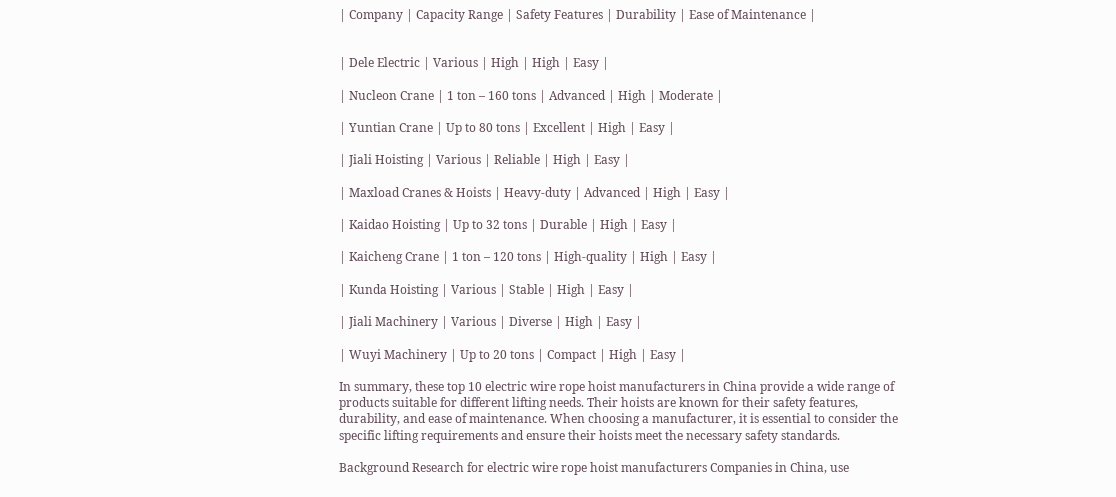| Company | Capacity Range | Safety Features | Durability | Ease of Maintenance |


| Dele Electric | Various | High | High | Easy |

| Nucleon Crane | 1 ton – 160 tons | Advanced | High | Moderate |

| Yuntian Crane | Up to 80 tons | Excellent | High | Easy |

| Jiali Hoisting | Various | Reliable | High | Easy |

| Maxload Cranes & Hoists | Heavy-duty | Advanced | High | Easy |

| Kaidao Hoisting | Up to 32 tons | Durable | High | Easy |

| Kaicheng Crane | 1 ton – 120 tons | High-quality | High | Easy |

| Kunda Hoisting | Various | Stable | High | Easy |

| Jiali Machinery | Various | Diverse | High | Easy |

| Wuyi Machinery | Up to 20 tons | Compact | High | Easy |

In summary, these top 10 electric wire rope hoist manufacturers in China provide a wide range of products suitable for different lifting needs. Their hoists are known for their safety features, durability, and ease of maintenance. When choosing a manufacturer, it is essential to consider the specific lifting requirements and ensure their hoists meet the necessary safety standards.

Background Research for electric wire rope hoist manufacturers Companies in China, use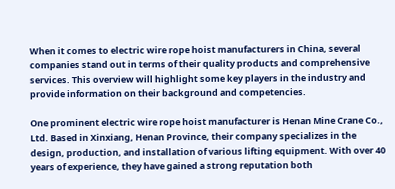When it comes to electric wire rope hoist manufacturers in China, several companies stand out in terms of their quality products and comprehensive services. This overview will highlight some key players in the industry and provide information on their background and competencies.

One prominent electric wire rope hoist manufacturer is Henan Mine Crane Co., Ltd. Based in Xinxiang, Henan Province, their company specializes in the design, production, and installation of various lifting equipment. With over 40 years of experience, they have gained a strong reputation both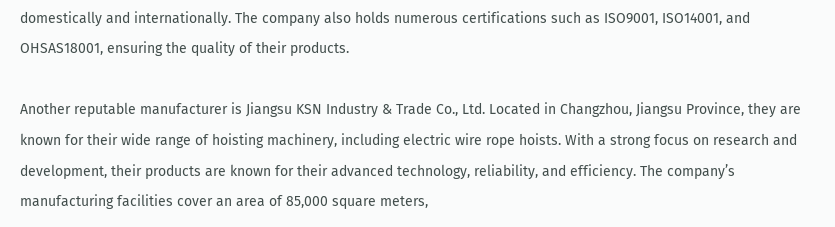domestically and internationally. The company also holds numerous certifications such as ISO9001, ISO14001, and OHSAS18001, ensuring the quality of their products.

Another reputable manufacturer is Jiangsu KSN Industry & Trade Co., Ltd. Located in Changzhou, Jiangsu Province, they are known for their wide range of hoisting machinery, including electric wire rope hoists. With a strong focus on research and development, their products are known for their advanced technology, reliability, and efficiency. The company’s manufacturing facilities cover an area of 85,000 square meters,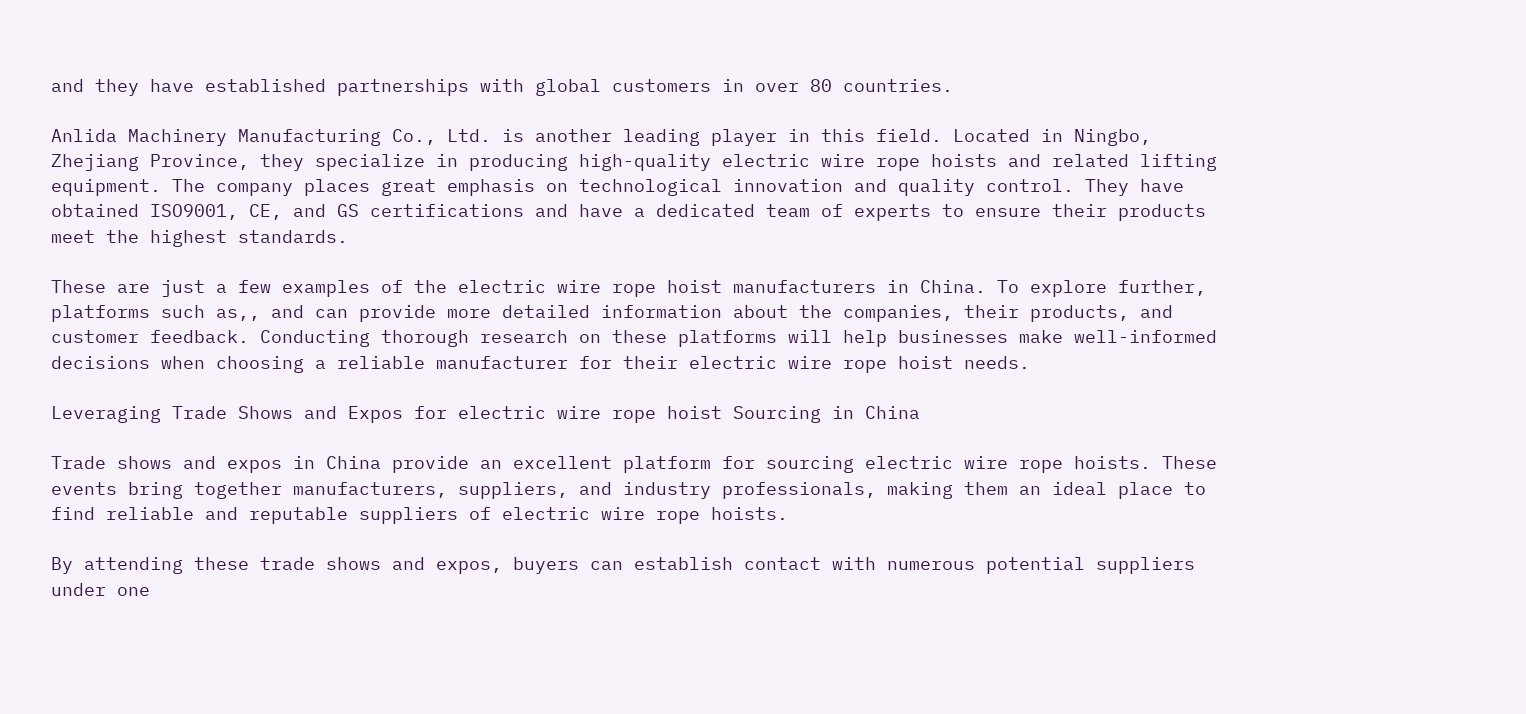and they have established partnerships with global customers in over 80 countries.

Anlida Machinery Manufacturing Co., Ltd. is another leading player in this field. Located in Ningbo, Zhejiang Province, they specialize in producing high-quality electric wire rope hoists and related lifting equipment. The company places great emphasis on technological innovation and quality control. They have obtained ISO9001, CE, and GS certifications and have a dedicated team of experts to ensure their products meet the highest standards.

These are just a few examples of the electric wire rope hoist manufacturers in China. To explore further, platforms such as,, and can provide more detailed information about the companies, their products, and customer feedback. Conducting thorough research on these platforms will help businesses make well-informed decisions when choosing a reliable manufacturer for their electric wire rope hoist needs.

Leveraging Trade Shows and Expos for electric wire rope hoist Sourcing in China

Trade shows and expos in China provide an excellent platform for sourcing electric wire rope hoists. These events bring together manufacturers, suppliers, and industry professionals, making them an ideal place to find reliable and reputable suppliers of electric wire rope hoists.

By attending these trade shows and expos, buyers can establish contact with numerous potential suppliers under one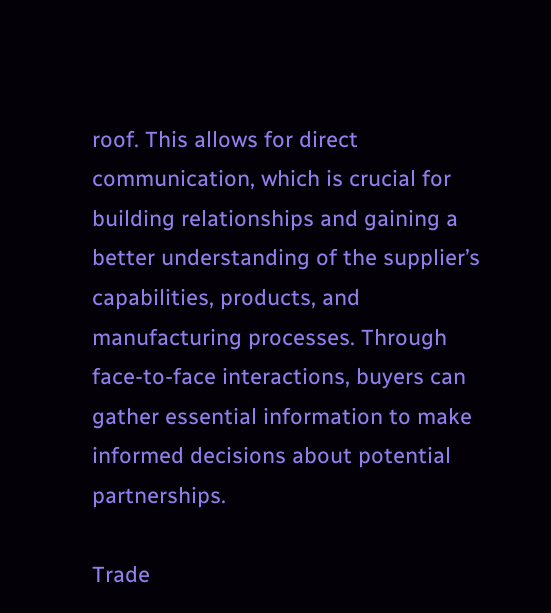roof. This allows for direct communication, which is crucial for building relationships and gaining a better understanding of the supplier’s capabilities, products, and manufacturing processes. Through face-to-face interactions, buyers can gather essential information to make informed decisions about potential partnerships.

Trade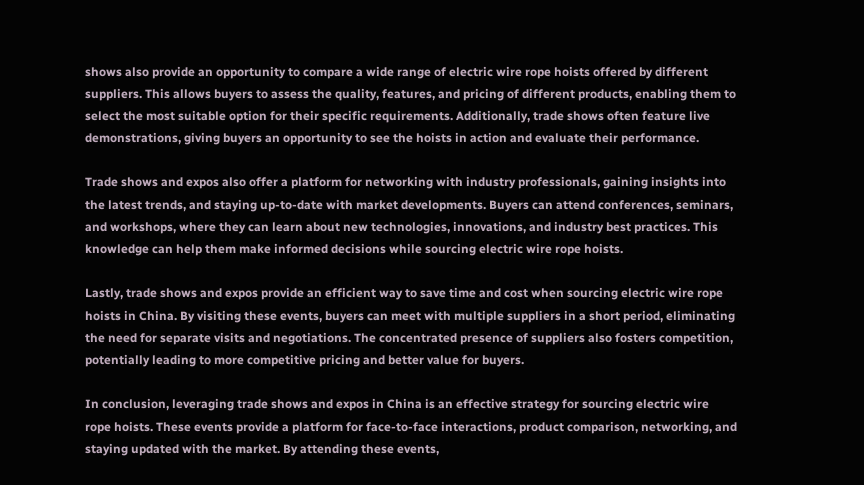shows also provide an opportunity to compare a wide range of electric wire rope hoists offered by different suppliers. This allows buyers to assess the quality, features, and pricing of different products, enabling them to select the most suitable option for their specific requirements. Additionally, trade shows often feature live demonstrations, giving buyers an opportunity to see the hoists in action and evaluate their performance.

Trade shows and expos also offer a platform for networking with industry professionals, gaining insights into the latest trends, and staying up-to-date with market developments. Buyers can attend conferences, seminars, and workshops, where they can learn about new technologies, innovations, and industry best practices. This knowledge can help them make informed decisions while sourcing electric wire rope hoists.

Lastly, trade shows and expos provide an efficient way to save time and cost when sourcing electric wire rope hoists in China. By visiting these events, buyers can meet with multiple suppliers in a short period, eliminating the need for separate visits and negotiations. The concentrated presence of suppliers also fosters competition, potentially leading to more competitive pricing and better value for buyers.

In conclusion, leveraging trade shows and expos in China is an effective strategy for sourcing electric wire rope hoists. These events provide a platform for face-to-face interactions, product comparison, networking, and staying updated with the market. By attending these events,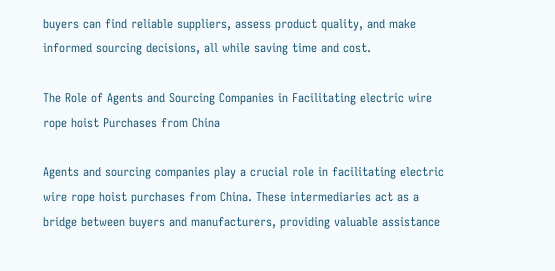buyers can find reliable suppliers, assess product quality, and make informed sourcing decisions, all while saving time and cost.

The Role of Agents and Sourcing Companies in Facilitating electric wire rope hoist Purchases from China

Agents and sourcing companies play a crucial role in facilitating electric wire rope hoist purchases from China. These intermediaries act as a bridge between buyers and manufacturers, providing valuable assistance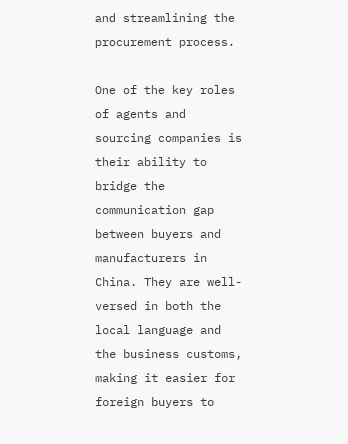and streamlining the procurement process.

One of the key roles of agents and sourcing companies is their ability to bridge the communication gap between buyers and manufacturers in China. They are well-versed in both the local language and the business customs, making it easier for foreign buyers to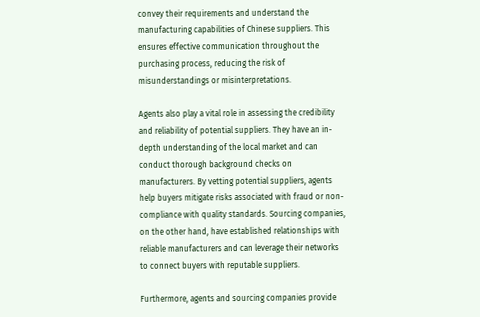convey their requirements and understand the manufacturing capabilities of Chinese suppliers. This ensures effective communication throughout the purchasing process, reducing the risk of misunderstandings or misinterpretations.

Agents also play a vital role in assessing the credibility and reliability of potential suppliers. They have an in-depth understanding of the local market and can conduct thorough background checks on manufacturers. By vetting potential suppliers, agents help buyers mitigate risks associated with fraud or non-compliance with quality standards. Sourcing companies, on the other hand, have established relationships with reliable manufacturers and can leverage their networks to connect buyers with reputable suppliers.

Furthermore, agents and sourcing companies provide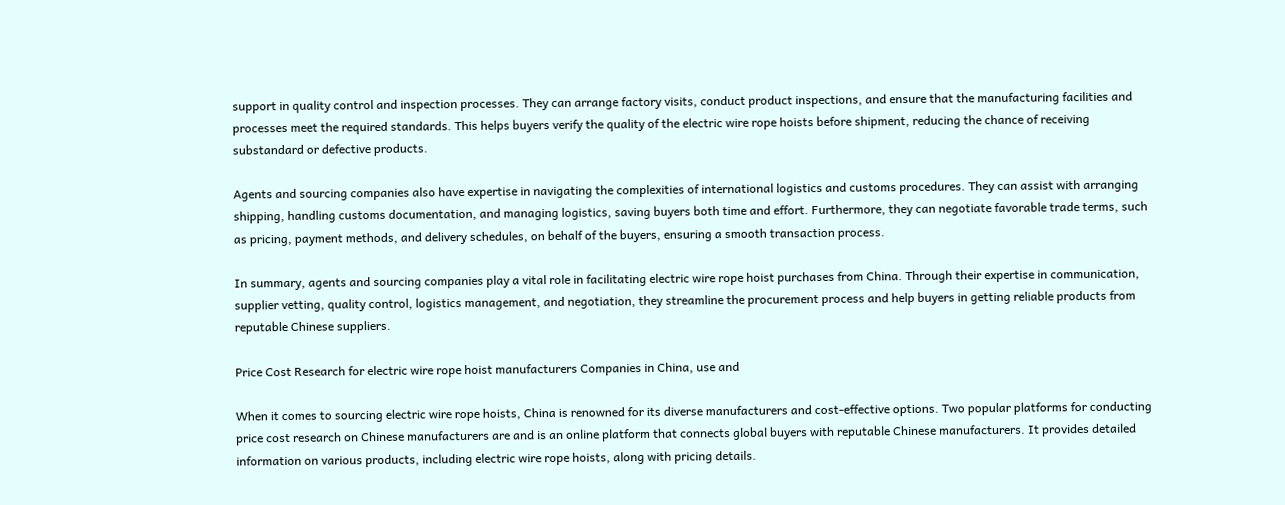support in quality control and inspection processes. They can arrange factory visits, conduct product inspections, and ensure that the manufacturing facilities and processes meet the required standards. This helps buyers verify the quality of the electric wire rope hoists before shipment, reducing the chance of receiving substandard or defective products.

Agents and sourcing companies also have expertise in navigating the complexities of international logistics and customs procedures. They can assist with arranging shipping, handling customs documentation, and managing logistics, saving buyers both time and effort. Furthermore, they can negotiate favorable trade terms, such as pricing, payment methods, and delivery schedules, on behalf of the buyers, ensuring a smooth transaction process.

In summary, agents and sourcing companies play a vital role in facilitating electric wire rope hoist purchases from China. Through their expertise in communication, supplier vetting, quality control, logistics management, and negotiation, they streamline the procurement process and help buyers in getting reliable products from reputable Chinese suppliers.

Price Cost Research for electric wire rope hoist manufacturers Companies in China, use and

When it comes to sourcing electric wire rope hoists, China is renowned for its diverse manufacturers and cost-effective options. Two popular platforms for conducting price cost research on Chinese manufacturers are and is an online platform that connects global buyers with reputable Chinese manufacturers. It provides detailed information on various products, including electric wire rope hoists, along with pricing details.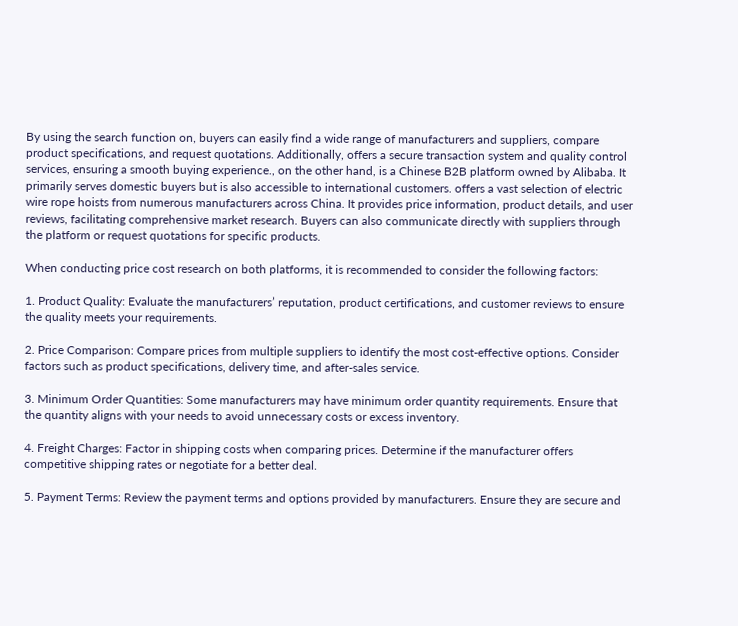By using the search function on, buyers can easily find a wide range of manufacturers and suppliers, compare product specifications, and request quotations. Additionally, offers a secure transaction system and quality control services, ensuring a smooth buying experience., on the other hand, is a Chinese B2B platform owned by Alibaba. It primarily serves domestic buyers but is also accessible to international customers. offers a vast selection of electric wire rope hoists from numerous manufacturers across China. It provides price information, product details, and user reviews, facilitating comprehensive market research. Buyers can also communicate directly with suppliers through the platform or request quotations for specific products.

When conducting price cost research on both platforms, it is recommended to consider the following factors:

1. Product Quality: Evaluate the manufacturers’ reputation, product certifications, and customer reviews to ensure the quality meets your requirements.

2. Price Comparison: Compare prices from multiple suppliers to identify the most cost-effective options. Consider factors such as product specifications, delivery time, and after-sales service.

3. Minimum Order Quantities: Some manufacturers may have minimum order quantity requirements. Ensure that the quantity aligns with your needs to avoid unnecessary costs or excess inventory.

4. Freight Charges: Factor in shipping costs when comparing prices. Determine if the manufacturer offers competitive shipping rates or negotiate for a better deal.

5. Payment Terms: Review the payment terms and options provided by manufacturers. Ensure they are secure and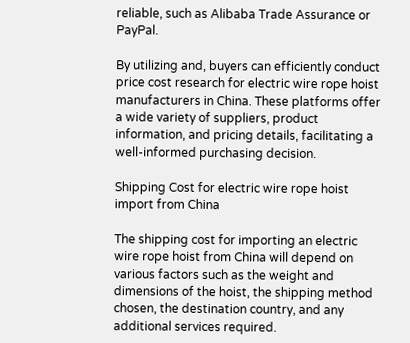reliable, such as Alibaba Trade Assurance or PayPal.

By utilizing and, buyers can efficiently conduct price cost research for electric wire rope hoist manufacturers in China. These platforms offer a wide variety of suppliers, product information, and pricing details, facilitating a well-informed purchasing decision.

Shipping Cost for electric wire rope hoist import from China

The shipping cost for importing an electric wire rope hoist from China will depend on various factors such as the weight and dimensions of the hoist, the shipping method chosen, the destination country, and any additional services required.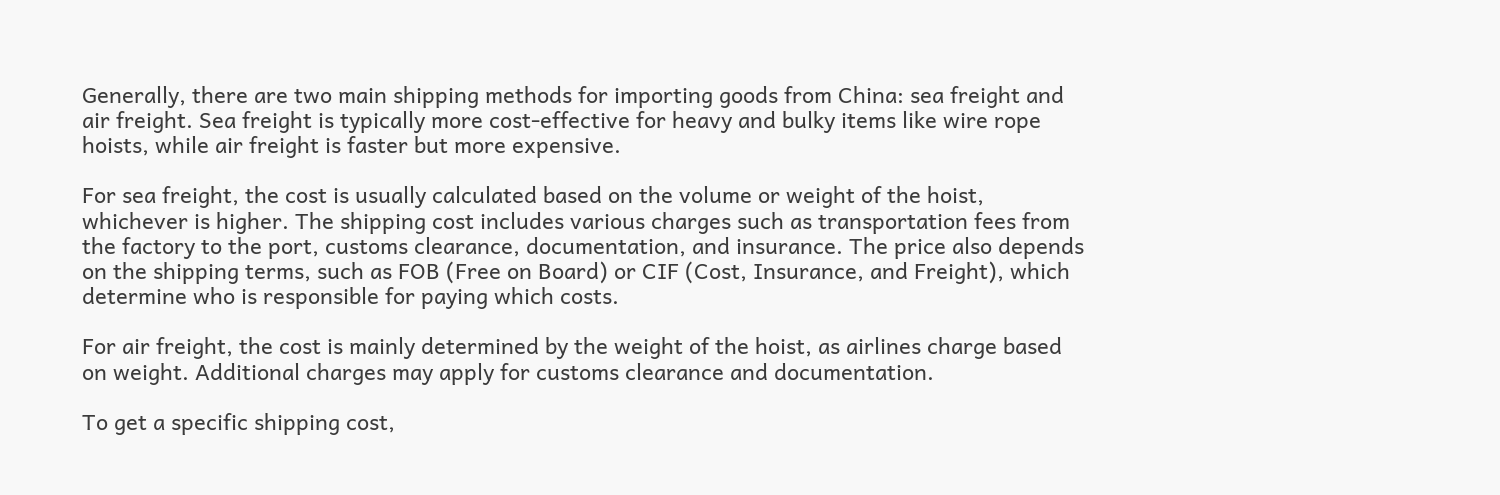Generally, there are two main shipping methods for importing goods from China: sea freight and air freight. Sea freight is typically more cost-effective for heavy and bulky items like wire rope hoists, while air freight is faster but more expensive.

For sea freight, the cost is usually calculated based on the volume or weight of the hoist, whichever is higher. The shipping cost includes various charges such as transportation fees from the factory to the port, customs clearance, documentation, and insurance. The price also depends on the shipping terms, such as FOB (Free on Board) or CIF (Cost, Insurance, and Freight), which determine who is responsible for paying which costs.

For air freight, the cost is mainly determined by the weight of the hoist, as airlines charge based on weight. Additional charges may apply for customs clearance and documentation.

To get a specific shipping cost,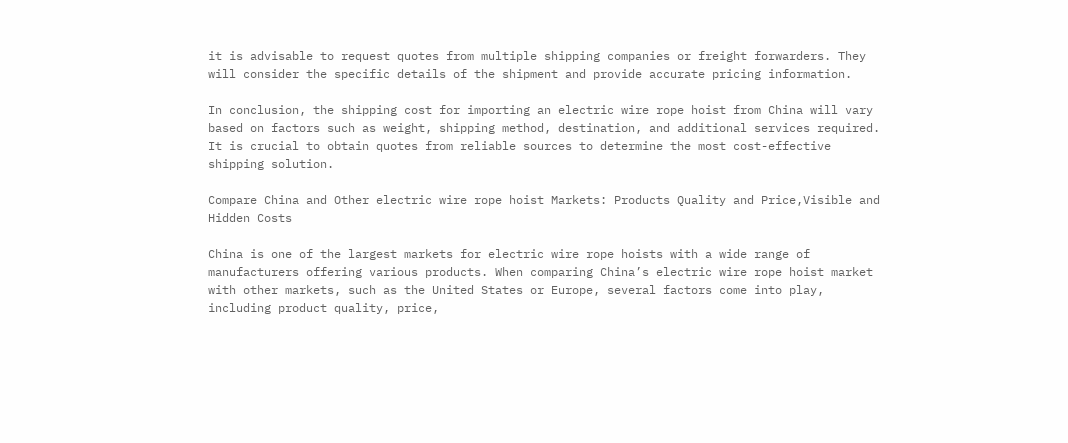it is advisable to request quotes from multiple shipping companies or freight forwarders. They will consider the specific details of the shipment and provide accurate pricing information.

In conclusion, the shipping cost for importing an electric wire rope hoist from China will vary based on factors such as weight, shipping method, destination, and additional services required. It is crucial to obtain quotes from reliable sources to determine the most cost-effective shipping solution.

Compare China and Other electric wire rope hoist Markets: Products Quality and Price,Visible and Hidden Costs

China is one of the largest markets for electric wire rope hoists with a wide range of manufacturers offering various products. When comparing China’s electric wire rope hoist market with other markets, such as the United States or Europe, several factors come into play, including product quality, price,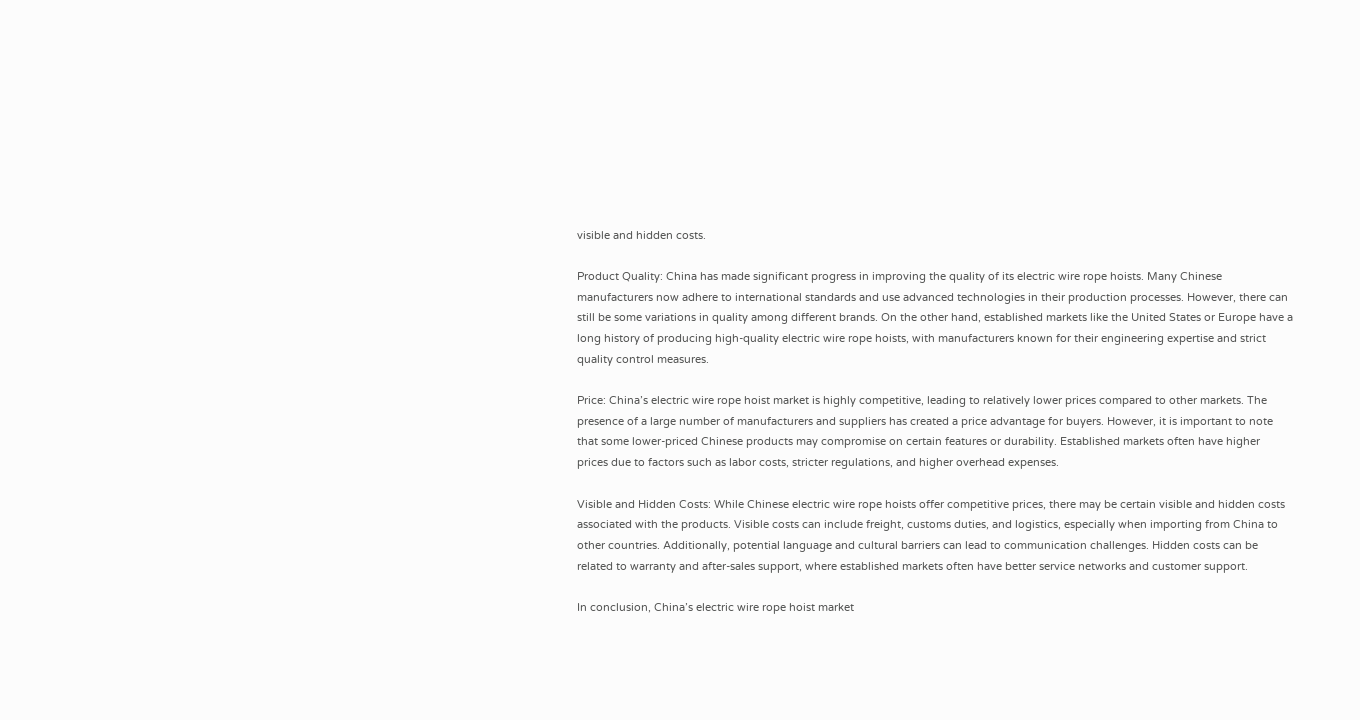visible and hidden costs.

Product Quality: China has made significant progress in improving the quality of its electric wire rope hoists. Many Chinese manufacturers now adhere to international standards and use advanced technologies in their production processes. However, there can still be some variations in quality among different brands. On the other hand, established markets like the United States or Europe have a long history of producing high-quality electric wire rope hoists, with manufacturers known for their engineering expertise and strict quality control measures.

Price: China’s electric wire rope hoist market is highly competitive, leading to relatively lower prices compared to other markets. The presence of a large number of manufacturers and suppliers has created a price advantage for buyers. However, it is important to note that some lower-priced Chinese products may compromise on certain features or durability. Established markets often have higher prices due to factors such as labor costs, stricter regulations, and higher overhead expenses.

Visible and Hidden Costs: While Chinese electric wire rope hoists offer competitive prices, there may be certain visible and hidden costs associated with the products. Visible costs can include freight, customs duties, and logistics, especially when importing from China to other countries. Additionally, potential language and cultural barriers can lead to communication challenges. Hidden costs can be related to warranty and after-sales support, where established markets often have better service networks and customer support.

In conclusion, China’s electric wire rope hoist market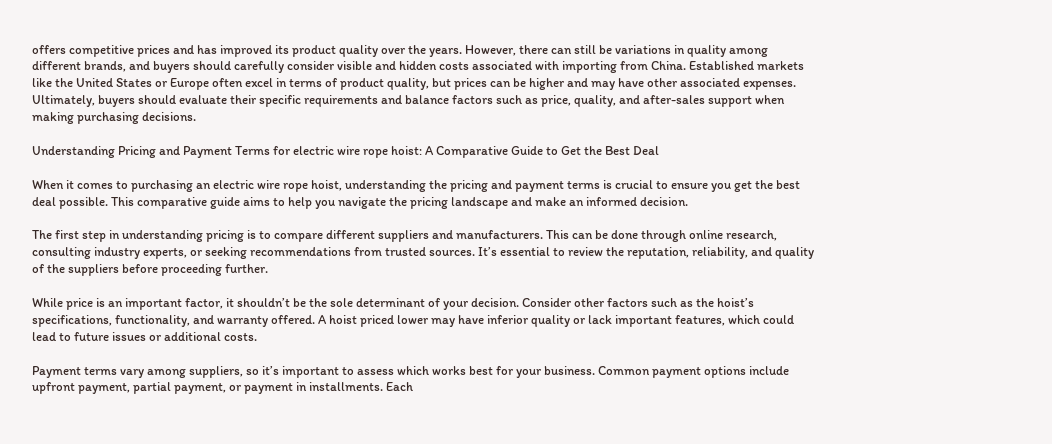offers competitive prices and has improved its product quality over the years. However, there can still be variations in quality among different brands, and buyers should carefully consider visible and hidden costs associated with importing from China. Established markets like the United States or Europe often excel in terms of product quality, but prices can be higher and may have other associated expenses. Ultimately, buyers should evaluate their specific requirements and balance factors such as price, quality, and after-sales support when making purchasing decisions.

Understanding Pricing and Payment Terms for electric wire rope hoist: A Comparative Guide to Get the Best Deal

When it comes to purchasing an electric wire rope hoist, understanding the pricing and payment terms is crucial to ensure you get the best deal possible. This comparative guide aims to help you navigate the pricing landscape and make an informed decision.

The first step in understanding pricing is to compare different suppliers and manufacturers. This can be done through online research, consulting industry experts, or seeking recommendations from trusted sources. It’s essential to review the reputation, reliability, and quality of the suppliers before proceeding further.

While price is an important factor, it shouldn’t be the sole determinant of your decision. Consider other factors such as the hoist’s specifications, functionality, and warranty offered. A hoist priced lower may have inferior quality or lack important features, which could lead to future issues or additional costs.

Payment terms vary among suppliers, so it’s important to assess which works best for your business. Common payment options include upfront payment, partial payment, or payment in installments. Each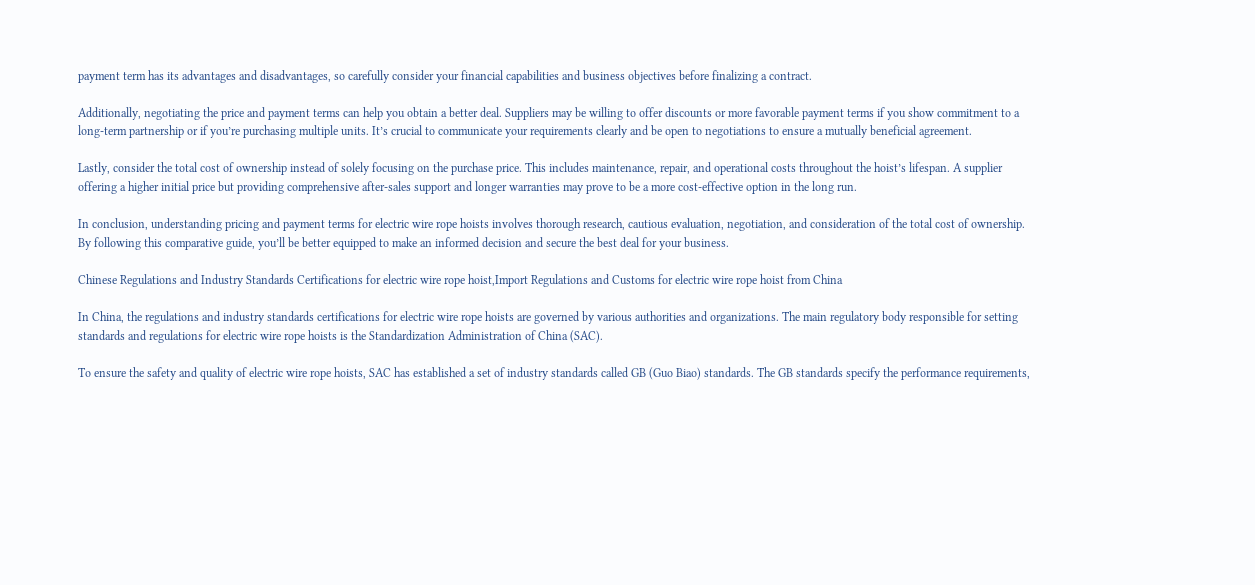payment term has its advantages and disadvantages, so carefully consider your financial capabilities and business objectives before finalizing a contract.

Additionally, negotiating the price and payment terms can help you obtain a better deal. Suppliers may be willing to offer discounts or more favorable payment terms if you show commitment to a long-term partnership or if you’re purchasing multiple units. It’s crucial to communicate your requirements clearly and be open to negotiations to ensure a mutually beneficial agreement.

Lastly, consider the total cost of ownership instead of solely focusing on the purchase price. This includes maintenance, repair, and operational costs throughout the hoist’s lifespan. A supplier offering a higher initial price but providing comprehensive after-sales support and longer warranties may prove to be a more cost-effective option in the long run.

In conclusion, understanding pricing and payment terms for electric wire rope hoists involves thorough research, cautious evaluation, negotiation, and consideration of the total cost of ownership. By following this comparative guide, you’ll be better equipped to make an informed decision and secure the best deal for your business.

Chinese Regulations and Industry Standards Certifications for electric wire rope hoist,Import Regulations and Customs for electric wire rope hoist from China

In China, the regulations and industry standards certifications for electric wire rope hoists are governed by various authorities and organizations. The main regulatory body responsible for setting standards and regulations for electric wire rope hoists is the Standardization Administration of China (SAC).

To ensure the safety and quality of electric wire rope hoists, SAC has established a set of industry standards called GB (Guo Biao) standards. The GB standards specify the performance requirements,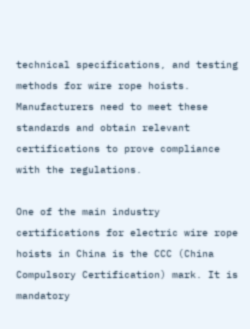technical specifications, and testing methods for wire rope hoists. Manufacturers need to meet these standards and obtain relevant certifications to prove compliance with the regulations.

One of the main industry certifications for electric wire rope hoists in China is the CCC (China Compulsory Certification) mark. It is mandatory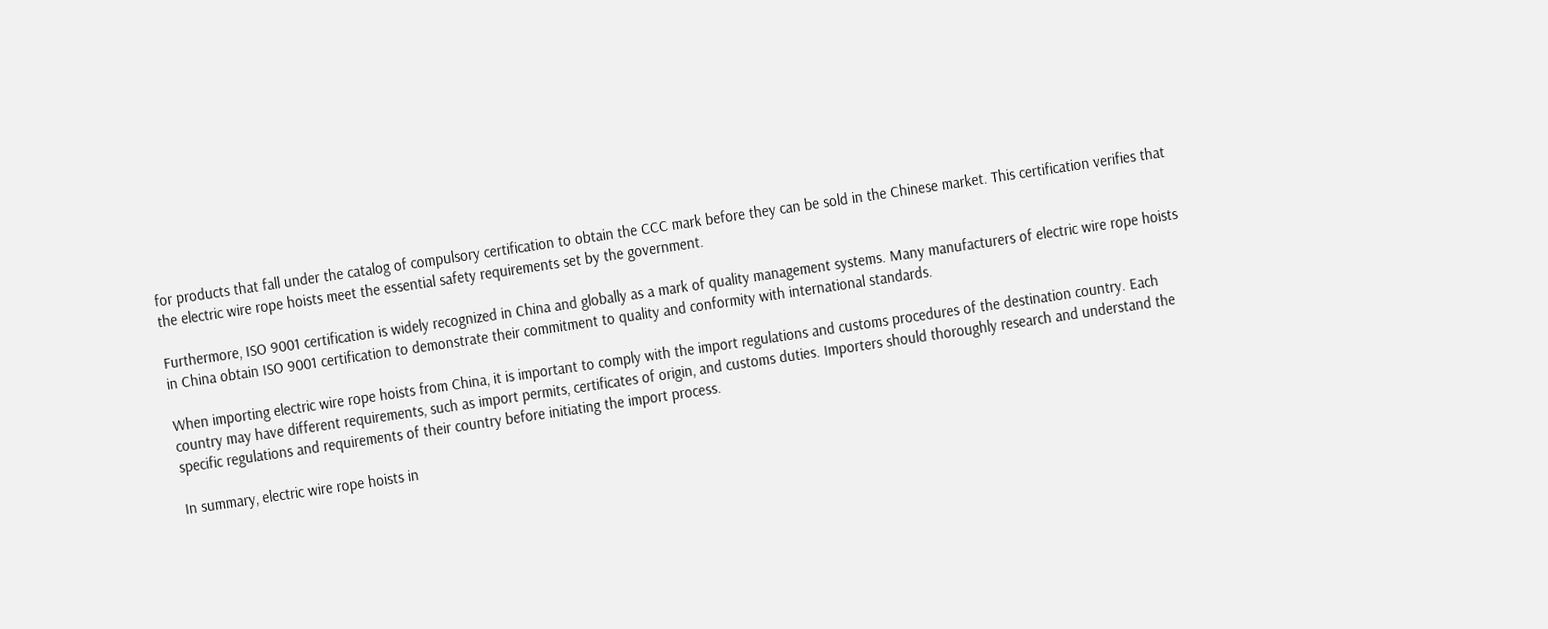for products that fall under the catalog of compulsory certification to obtain the CCC mark before they can be sold in the Chinese market. This certification verifies that the electric wire rope hoists meet the essential safety requirements set by the government.

Furthermore, ISO 9001 certification is widely recognized in China and globally as a mark of quality management systems. Many manufacturers of electric wire rope hoists in China obtain ISO 9001 certification to demonstrate their commitment to quality and conformity with international standards.

When importing electric wire rope hoists from China, it is important to comply with the import regulations and customs procedures of the destination country. Each country may have different requirements, such as import permits, certificates of origin, and customs duties. Importers should thoroughly research and understand the specific regulations and requirements of their country before initiating the import process.

In summary, electric wire rope hoists in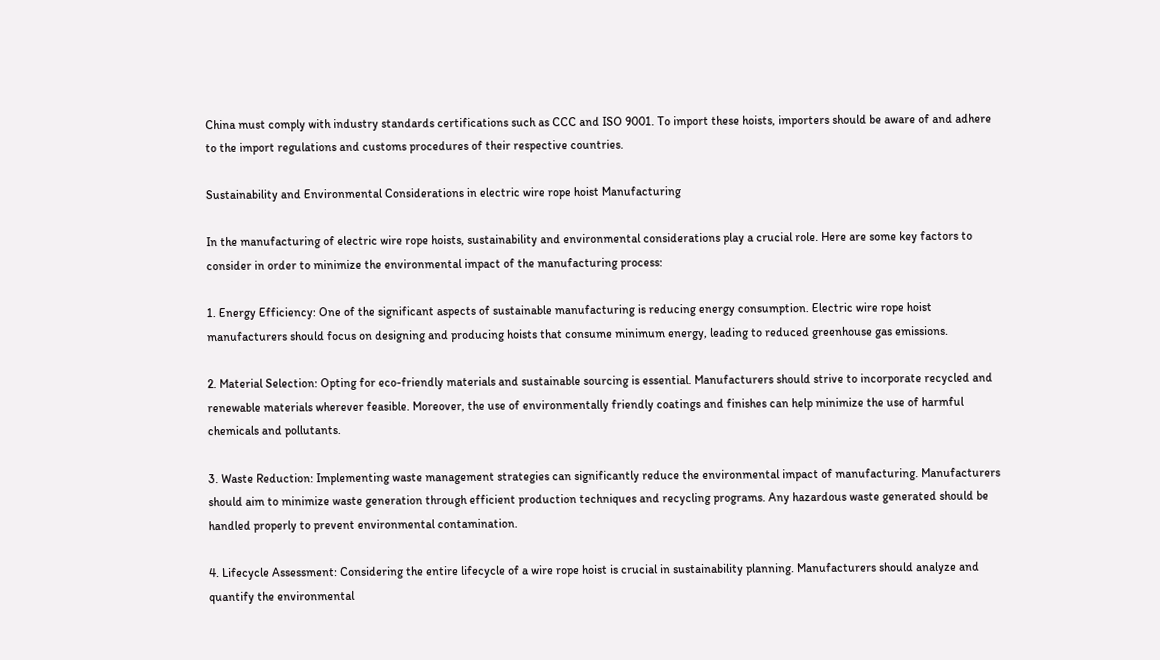China must comply with industry standards certifications such as CCC and ISO 9001. To import these hoists, importers should be aware of and adhere to the import regulations and customs procedures of their respective countries.

Sustainability and Environmental Considerations in electric wire rope hoist Manufacturing

In the manufacturing of electric wire rope hoists, sustainability and environmental considerations play a crucial role. Here are some key factors to consider in order to minimize the environmental impact of the manufacturing process:

1. Energy Efficiency: One of the significant aspects of sustainable manufacturing is reducing energy consumption. Electric wire rope hoist manufacturers should focus on designing and producing hoists that consume minimum energy, leading to reduced greenhouse gas emissions.

2. Material Selection: Opting for eco-friendly materials and sustainable sourcing is essential. Manufacturers should strive to incorporate recycled and renewable materials wherever feasible. Moreover, the use of environmentally friendly coatings and finishes can help minimize the use of harmful chemicals and pollutants.

3. Waste Reduction: Implementing waste management strategies can significantly reduce the environmental impact of manufacturing. Manufacturers should aim to minimize waste generation through efficient production techniques and recycling programs. Any hazardous waste generated should be handled properly to prevent environmental contamination.

4. Lifecycle Assessment: Considering the entire lifecycle of a wire rope hoist is crucial in sustainability planning. Manufacturers should analyze and quantify the environmental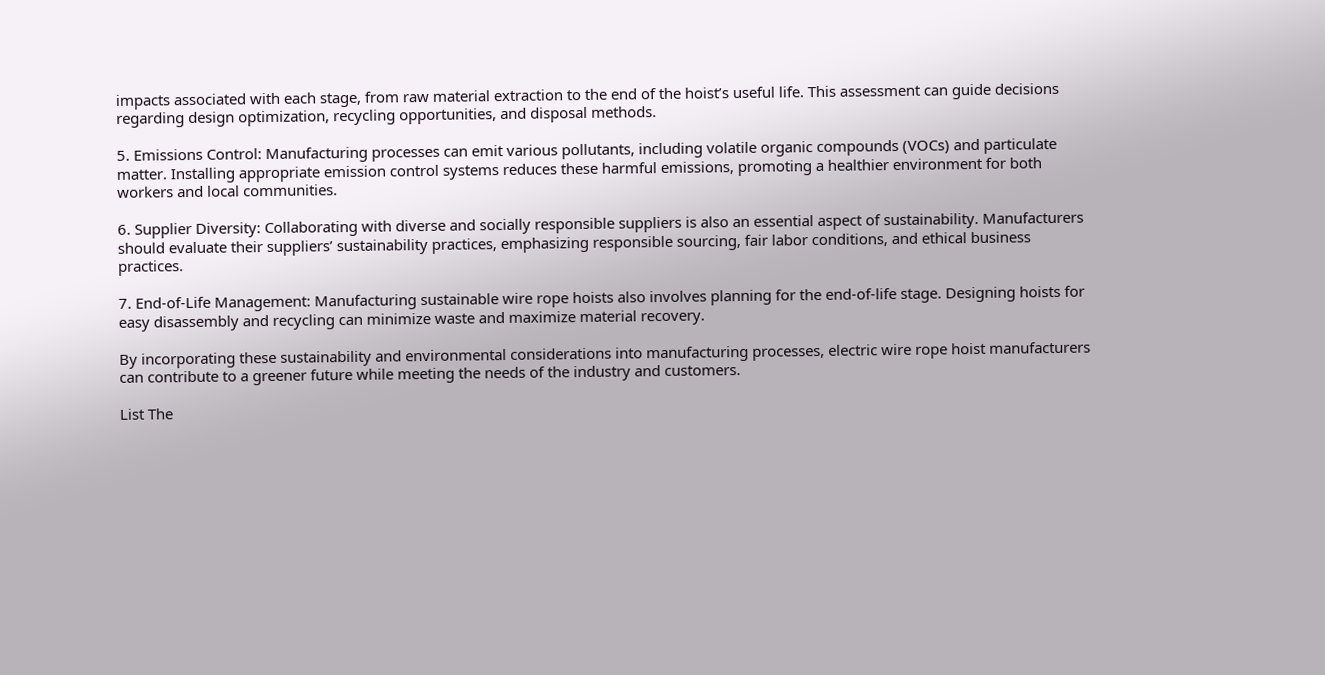impacts associated with each stage, from raw material extraction to the end of the hoist’s useful life. This assessment can guide decisions regarding design optimization, recycling opportunities, and disposal methods.

5. Emissions Control: Manufacturing processes can emit various pollutants, including volatile organic compounds (VOCs) and particulate matter. Installing appropriate emission control systems reduces these harmful emissions, promoting a healthier environment for both workers and local communities.

6. Supplier Diversity: Collaborating with diverse and socially responsible suppliers is also an essential aspect of sustainability. Manufacturers should evaluate their suppliers’ sustainability practices, emphasizing responsible sourcing, fair labor conditions, and ethical business practices.

7. End-of-Life Management: Manufacturing sustainable wire rope hoists also involves planning for the end-of-life stage. Designing hoists for easy disassembly and recycling can minimize waste and maximize material recovery.

By incorporating these sustainability and environmental considerations into manufacturing processes, electric wire rope hoist manufacturers can contribute to a greener future while meeting the needs of the industry and customers.

List The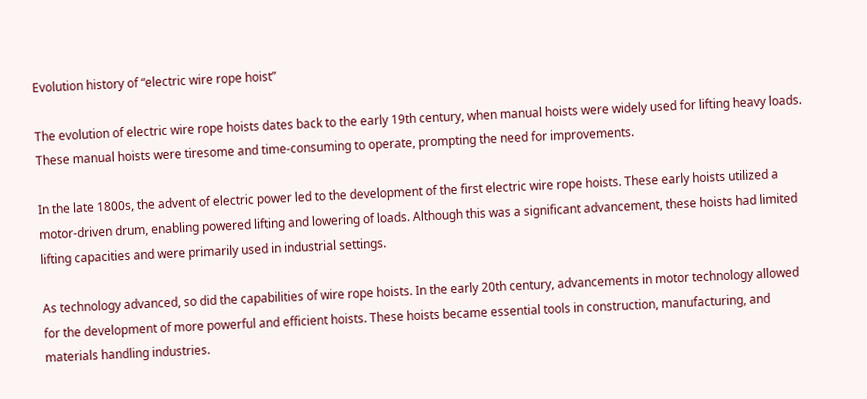Evolution history of “electric wire rope hoist”

The evolution of electric wire rope hoists dates back to the early 19th century, when manual hoists were widely used for lifting heavy loads. These manual hoists were tiresome and time-consuming to operate, prompting the need for improvements.

In the late 1800s, the advent of electric power led to the development of the first electric wire rope hoists. These early hoists utilized a motor-driven drum, enabling powered lifting and lowering of loads. Although this was a significant advancement, these hoists had limited lifting capacities and were primarily used in industrial settings.

As technology advanced, so did the capabilities of wire rope hoists. In the early 20th century, advancements in motor technology allowed for the development of more powerful and efficient hoists. These hoists became essential tools in construction, manufacturing, and materials handling industries.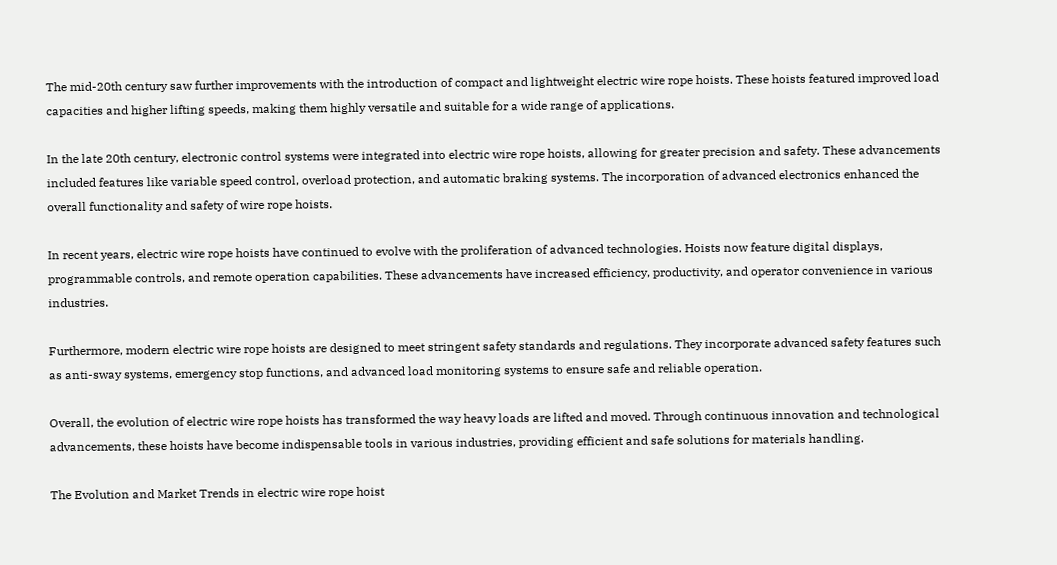The mid-20th century saw further improvements with the introduction of compact and lightweight electric wire rope hoists. These hoists featured improved load capacities and higher lifting speeds, making them highly versatile and suitable for a wide range of applications.

In the late 20th century, electronic control systems were integrated into electric wire rope hoists, allowing for greater precision and safety. These advancements included features like variable speed control, overload protection, and automatic braking systems. The incorporation of advanced electronics enhanced the overall functionality and safety of wire rope hoists.

In recent years, electric wire rope hoists have continued to evolve with the proliferation of advanced technologies. Hoists now feature digital displays, programmable controls, and remote operation capabilities. These advancements have increased efficiency, productivity, and operator convenience in various industries.

Furthermore, modern electric wire rope hoists are designed to meet stringent safety standards and regulations. They incorporate advanced safety features such as anti-sway systems, emergency stop functions, and advanced load monitoring systems to ensure safe and reliable operation.

Overall, the evolution of electric wire rope hoists has transformed the way heavy loads are lifted and moved. Through continuous innovation and technological advancements, these hoists have become indispensable tools in various industries, providing efficient and safe solutions for materials handling.

The Evolution and Market Trends in electric wire rope hoist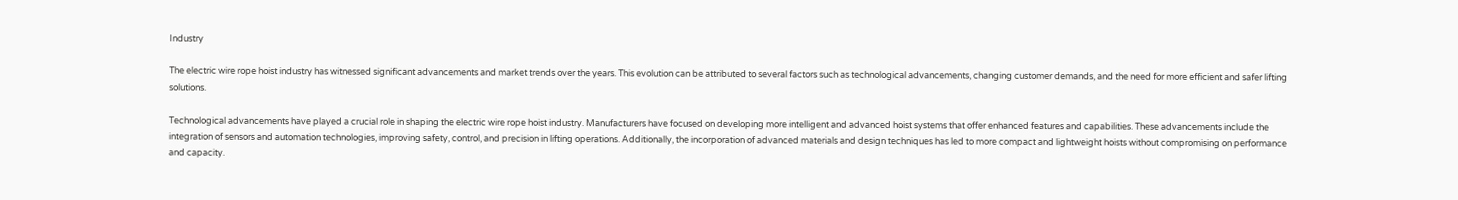Industry

The electric wire rope hoist industry has witnessed significant advancements and market trends over the years. This evolution can be attributed to several factors such as technological advancements, changing customer demands, and the need for more efficient and safer lifting solutions.

Technological advancements have played a crucial role in shaping the electric wire rope hoist industry. Manufacturers have focused on developing more intelligent and advanced hoist systems that offer enhanced features and capabilities. These advancements include the integration of sensors and automation technologies, improving safety, control, and precision in lifting operations. Additionally, the incorporation of advanced materials and design techniques has led to more compact and lightweight hoists without compromising on performance and capacity.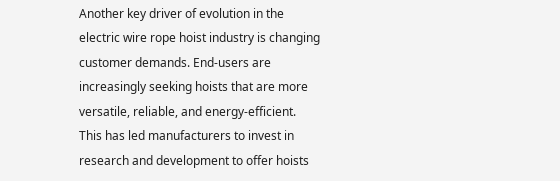Another key driver of evolution in the electric wire rope hoist industry is changing customer demands. End-users are increasingly seeking hoists that are more versatile, reliable, and energy-efficient. This has led manufacturers to invest in research and development to offer hoists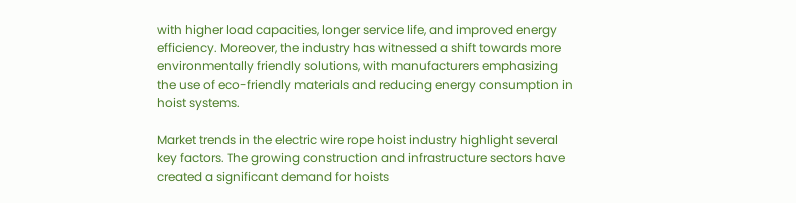with higher load capacities, longer service life, and improved energy efficiency. Moreover, the industry has witnessed a shift towards more environmentally friendly solutions, with manufacturers emphasizing the use of eco-friendly materials and reducing energy consumption in hoist systems.

Market trends in the electric wire rope hoist industry highlight several key factors. The growing construction and infrastructure sectors have created a significant demand for hoists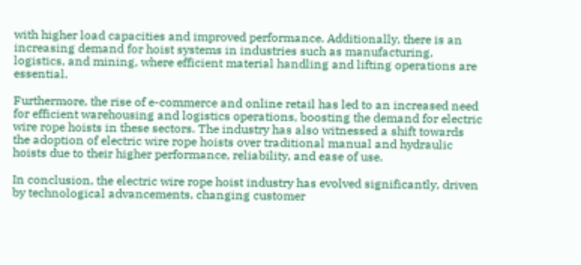with higher load capacities and improved performance. Additionally, there is an increasing demand for hoist systems in industries such as manufacturing, logistics, and mining, where efficient material handling and lifting operations are essential.

Furthermore, the rise of e-commerce and online retail has led to an increased need for efficient warehousing and logistics operations, boosting the demand for electric wire rope hoists in these sectors. The industry has also witnessed a shift towards the adoption of electric wire rope hoists over traditional manual and hydraulic hoists due to their higher performance, reliability, and ease of use.

In conclusion, the electric wire rope hoist industry has evolved significantly, driven by technological advancements, changing customer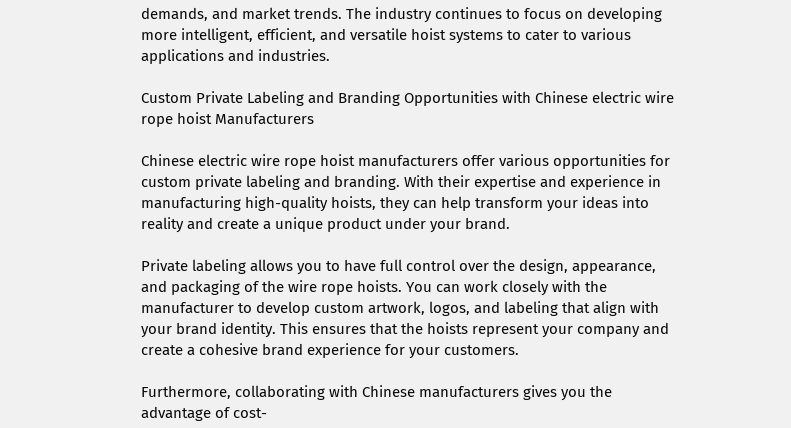demands, and market trends. The industry continues to focus on developing more intelligent, efficient, and versatile hoist systems to cater to various applications and industries.

Custom Private Labeling and Branding Opportunities with Chinese electric wire rope hoist Manufacturers

Chinese electric wire rope hoist manufacturers offer various opportunities for custom private labeling and branding. With their expertise and experience in manufacturing high-quality hoists, they can help transform your ideas into reality and create a unique product under your brand.

Private labeling allows you to have full control over the design, appearance, and packaging of the wire rope hoists. You can work closely with the manufacturer to develop custom artwork, logos, and labeling that align with your brand identity. This ensures that the hoists represent your company and create a cohesive brand experience for your customers.

Furthermore, collaborating with Chinese manufacturers gives you the advantage of cost-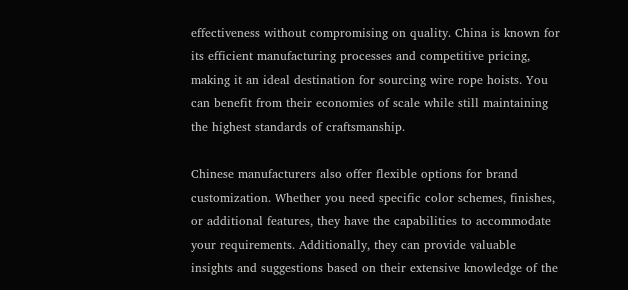effectiveness without compromising on quality. China is known for its efficient manufacturing processes and competitive pricing, making it an ideal destination for sourcing wire rope hoists. You can benefit from their economies of scale while still maintaining the highest standards of craftsmanship.

Chinese manufacturers also offer flexible options for brand customization. Whether you need specific color schemes, finishes, or additional features, they have the capabilities to accommodate your requirements. Additionally, they can provide valuable insights and suggestions based on their extensive knowledge of the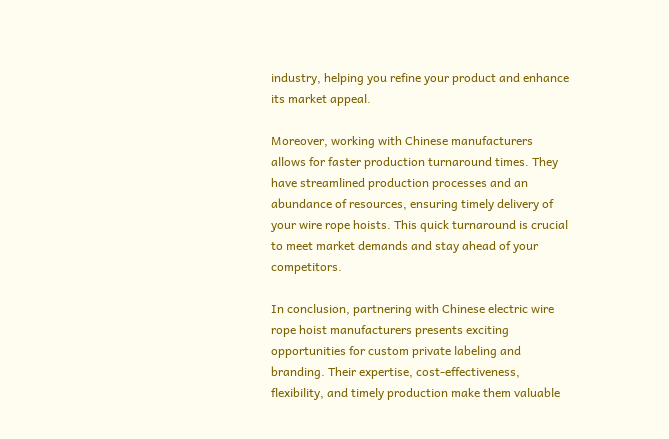industry, helping you refine your product and enhance its market appeal.

Moreover, working with Chinese manufacturers allows for faster production turnaround times. They have streamlined production processes and an abundance of resources, ensuring timely delivery of your wire rope hoists. This quick turnaround is crucial to meet market demands and stay ahead of your competitors.

In conclusion, partnering with Chinese electric wire rope hoist manufacturers presents exciting opportunities for custom private labeling and branding. Their expertise, cost-effectiveness, flexibility, and timely production make them valuable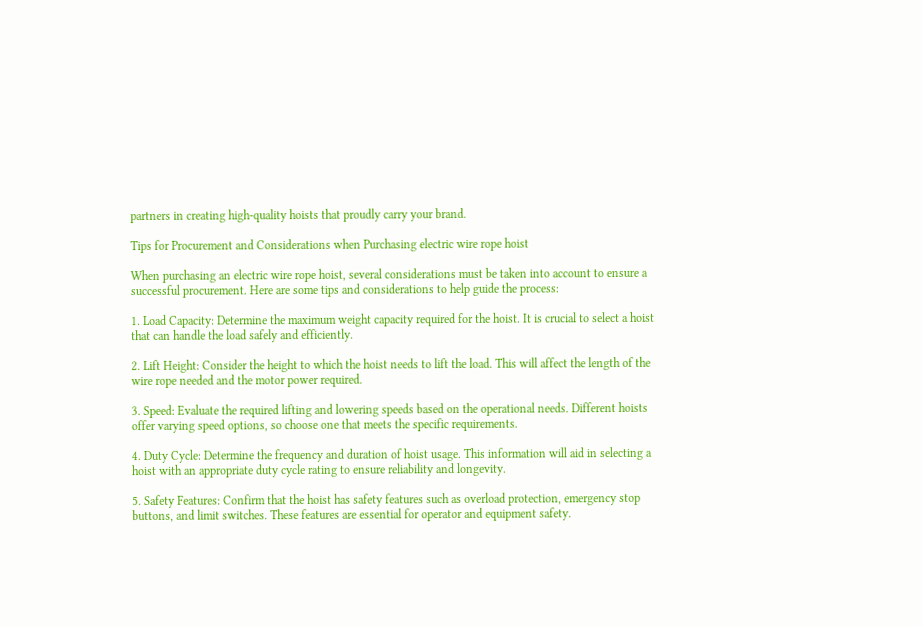partners in creating high-quality hoists that proudly carry your brand.

Tips for Procurement and Considerations when Purchasing electric wire rope hoist

When purchasing an electric wire rope hoist, several considerations must be taken into account to ensure a successful procurement. Here are some tips and considerations to help guide the process:

1. Load Capacity: Determine the maximum weight capacity required for the hoist. It is crucial to select a hoist that can handle the load safely and efficiently.

2. Lift Height: Consider the height to which the hoist needs to lift the load. This will affect the length of the wire rope needed and the motor power required.

3. Speed: Evaluate the required lifting and lowering speeds based on the operational needs. Different hoists offer varying speed options, so choose one that meets the specific requirements.

4. Duty Cycle: Determine the frequency and duration of hoist usage. This information will aid in selecting a hoist with an appropriate duty cycle rating to ensure reliability and longevity.

5. Safety Features: Confirm that the hoist has safety features such as overload protection, emergency stop buttons, and limit switches. These features are essential for operator and equipment safety.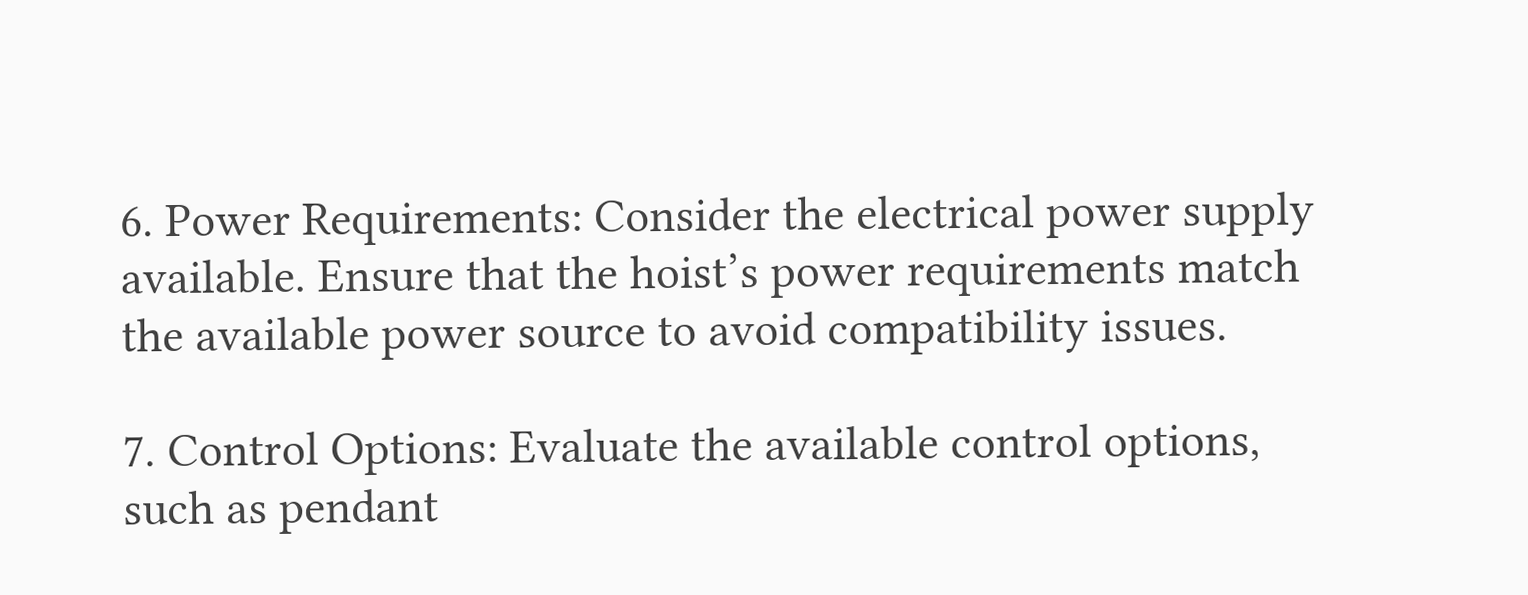6. Power Requirements: Consider the electrical power supply available. Ensure that the hoist’s power requirements match the available power source to avoid compatibility issues.

7. Control Options: Evaluate the available control options, such as pendant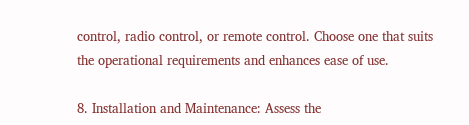control, radio control, or remote control. Choose one that suits the operational requirements and enhances ease of use.

8. Installation and Maintenance: Assess the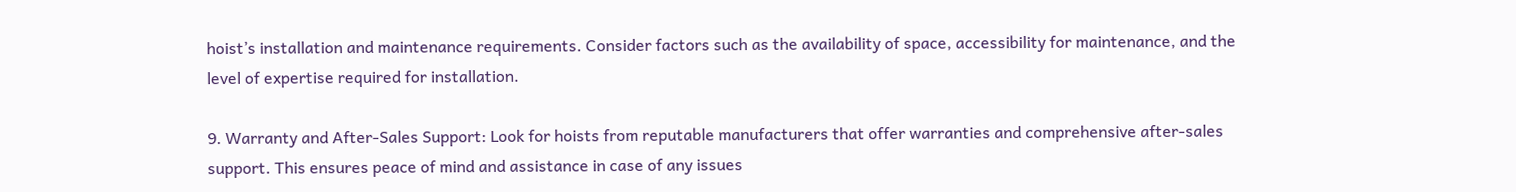hoist’s installation and maintenance requirements. Consider factors such as the availability of space, accessibility for maintenance, and the level of expertise required for installation.

9. Warranty and After-Sales Support: Look for hoists from reputable manufacturers that offer warranties and comprehensive after-sales support. This ensures peace of mind and assistance in case of any issues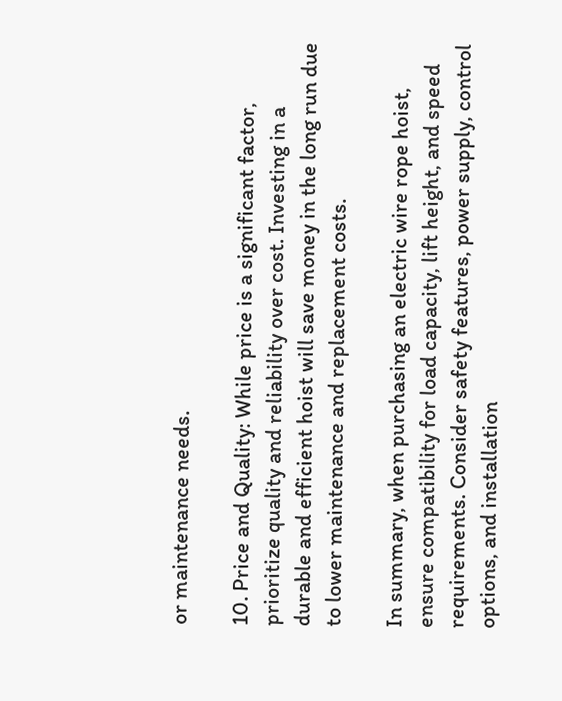or maintenance needs.

10. Price and Quality: While price is a significant factor, prioritize quality and reliability over cost. Investing in a durable and efficient hoist will save money in the long run due to lower maintenance and replacement costs.

In summary, when purchasing an electric wire rope hoist, ensure compatibility for load capacity, lift height, and speed requirements. Consider safety features, power supply, control options, and installation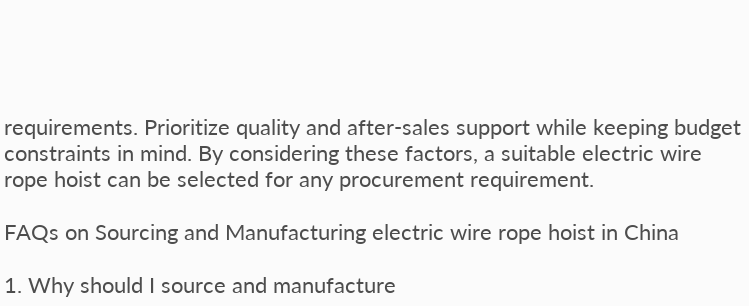requirements. Prioritize quality and after-sales support while keeping budget constraints in mind. By considering these factors, a suitable electric wire rope hoist can be selected for any procurement requirement.

FAQs on Sourcing and Manufacturing electric wire rope hoist in China

1. Why should I source and manufacture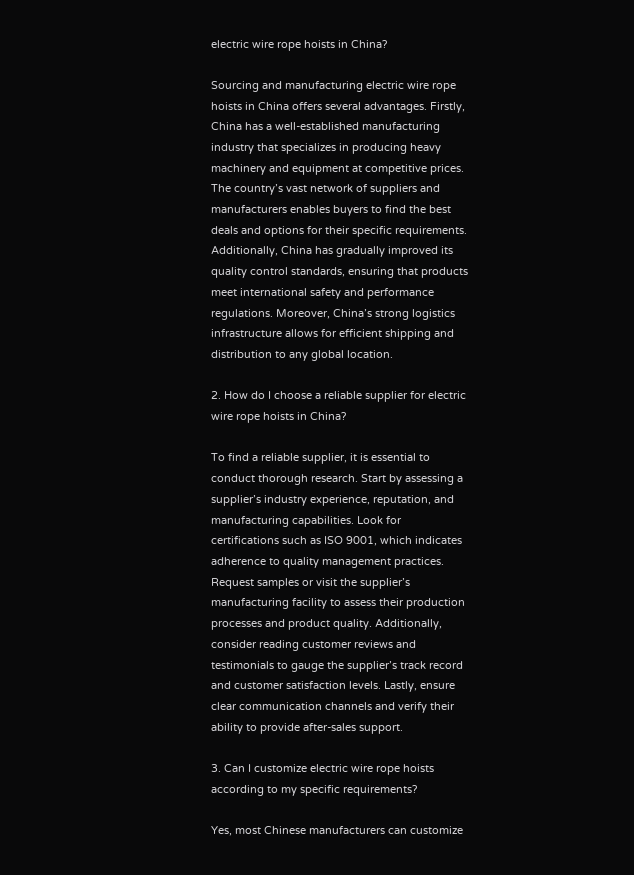electric wire rope hoists in China?

Sourcing and manufacturing electric wire rope hoists in China offers several advantages. Firstly, China has a well-established manufacturing industry that specializes in producing heavy machinery and equipment at competitive prices. The country’s vast network of suppliers and manufacturers enables buyers to find the best deals and options for their specific requirements. Additionally, China has gradually improved its quality control standards, ensuring that products meet international safety and performance regulations. Moreover, China’s strong logistics infrastructure allows for efficient shipping and distribution to any global location.

2. How do I choose a reliable supplier for electric wire rope hoists in China?

To find a reliable supplier, it is essential to conduct thorough research. Start by assessing a supplier’s industry experience, reputation, and manufacturing capabilities. Look for certifications such as ISO 9001, which indicates adherence to quality management practices. Request samples or visit the supplier’s manufacturing facility to assess their production processes and product quality. Additionally, consider reading customer reviews and testimonials to gauge the supplier’s track record and customer satisfaction levels. Lastly, ensure clear communication channels and verify their ability to provide after-sales support.

3. Can I customize electric wire rope hoists according to my specific requirements?

Yes, most Chinese manufacturers can customize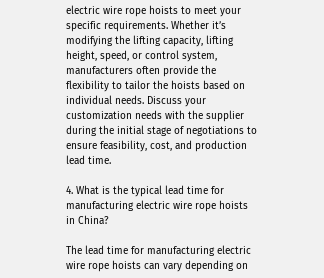electric wire rope hoists to meet your specific requirements. Whether it’s modifying the lifting capacity, lifting height, speed, or control system, manufacturers often provide the flexibility to tailor the hoists based on individual needs. Discuss your customization needs with the supplier during the initial stage of negotiations to ensure feasibility, cost, and production lead time.

4. What is the typical lead time for manufacturing electric wire rope hoists in China?

The lead time for manufacturing electric wire rope hoists can vary depending on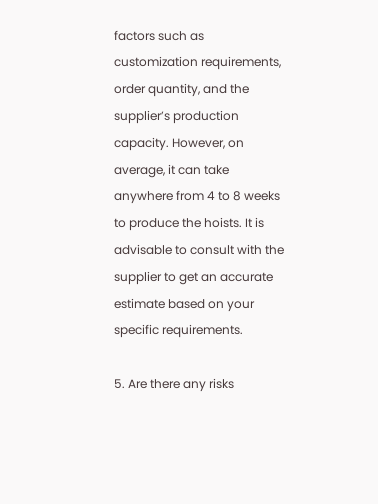factors such as customization requirements, order quantity, and the supplier’s production capacity. However, on average, it can take anywhere from 4 to 8 weeks to produce the hoists. It is advisable to consult with the supplier to get an accurate estimate based on your specific requirements.

5. Are there any risks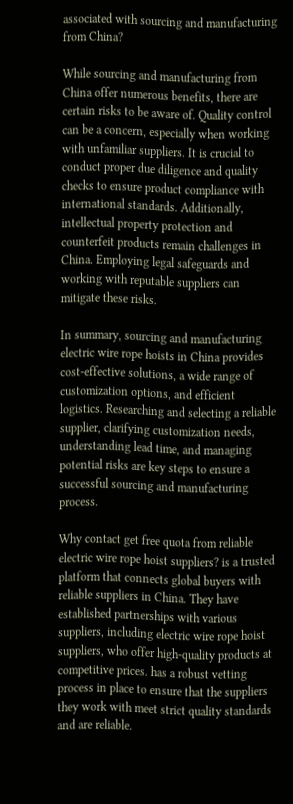associated with sourcing and manufacturing from China?

While sourcing and manufacturing from China offer numerous benefits, there are certain risks to be aware of. Quality control can be a concern, especially when working with unfamiliar suppliers. It is crucial to conduct proper due diligence and quality checks to ensure product compliance with international standards. Additionally, intellectual property protection and counterfeit products remain challenges in China. Employing legal safeguards and working with reputable suppliers can mitigate these risks.

In summary, sourcing and manufacturing electric wire rope hoists in China provides cost-effective solutions, a wide range of customization options, and efficient logistics. Researching and selecting a reliable supplier, clarifying customization needs, understanding lead time, and managing potential risks are key steps to ensure a successful sourcing and manufacturing process.

Why contact get free quota from reliable electric wire rope hoist suppliers? is a trusted platform that connects global buyers with reliable suppliers in China. They have established partnerships with various suppliers, including electric wire rope hoist suppliers, who offer high-quality products at competitive prices. has a robust vetting process in place to ensure that the suppliers they work with meet strict quality standards and are reliable.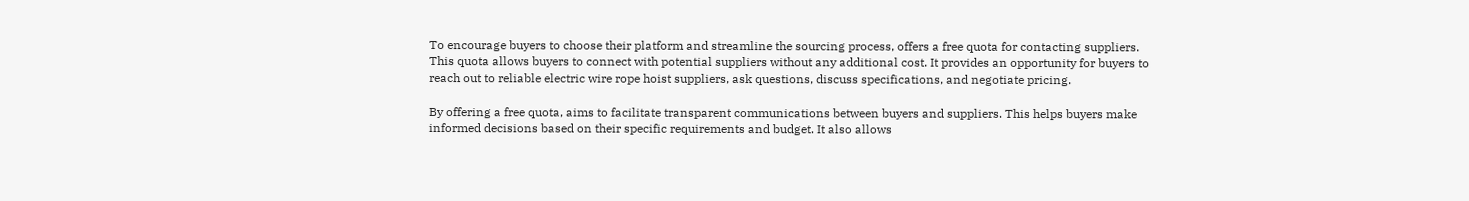To encourage buyers to choose their platform and streamline the sourcing process, offers a free quota for contacting suppliers. This quota allows buyers to connect with potential suppliers without any additional cost. It provides an opportunity for buyers to reach out to reliable electric wire rope hoist suppliers, ask questions, discuss specifications, and negotiate pricing.

By offering a free quota, aims to facilitate transparent communications between buyers and suppliers. This helps buyers make informed decisions based on their specific requirements and budget. It also allows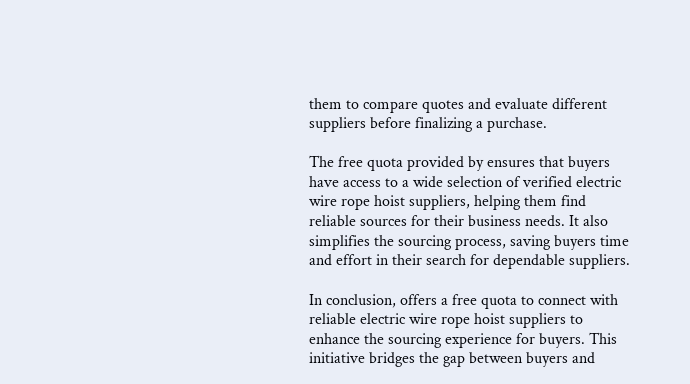them to compare quotes and evaluate different suppliers before finalizing a purchase.

The free quota provided by ensures that buyers have access to a wide selection of verified electric wire rope hoist suppliers, helping them find reliable sources for their business needs. It also simplifies the sourcing process, saving buyers time and effort in their search for dependable suppliers.

In conclusion, offers a free quota to connect with reliable electric wire rope hoist suppliers to enhance the sourcing experience for buyers. This initiative bridges the gap between buyers and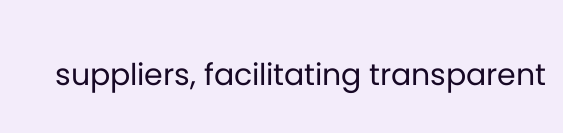suppliers, facilitating transparent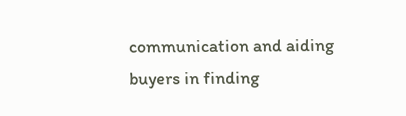communication and aiding buyers in finding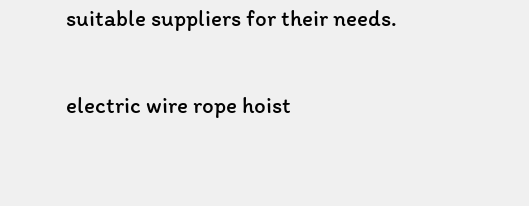suitable suppliers for their needs.

electric wire rope hoist